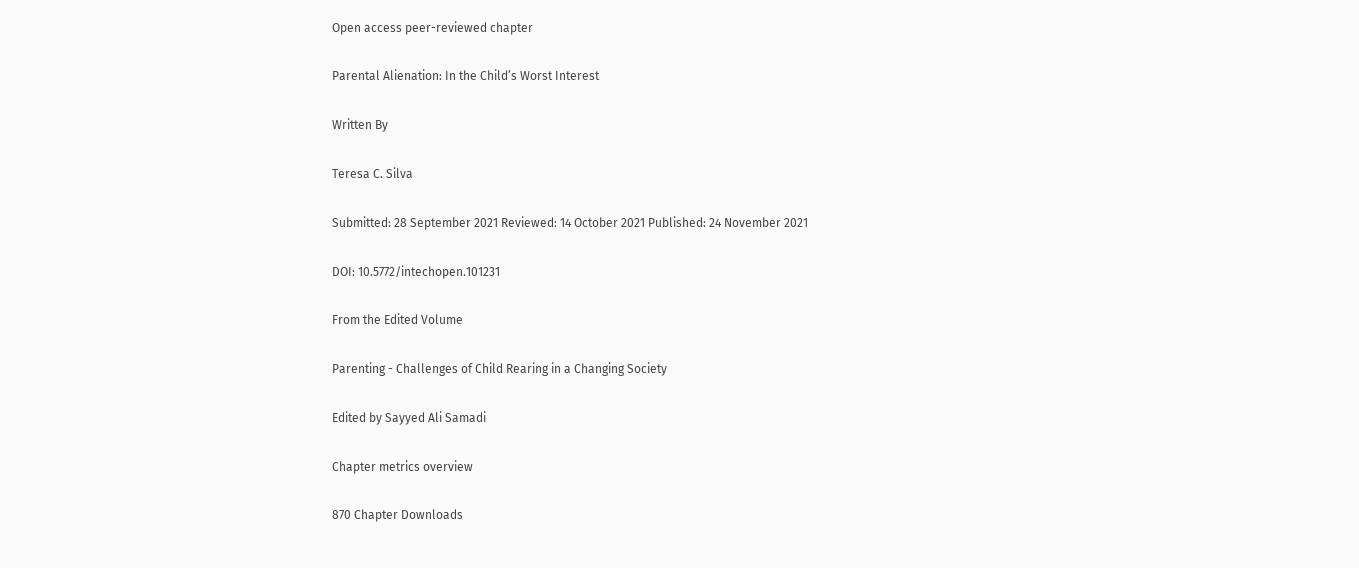Open access peer-reviewed chapter

Parental Alienation: In the Child’s Worst Interest

Written By

Teresa C. Silva

Submitted: 28 September 2021 Reviewed: 14 October 2021 Published: 24 November 2021

DOI: 10.5772/intechopen.101231

From the Edited Volume

Parenting - Challenges of Child Rearing in a Changing Society

Edited by Sayyed Ali Samadi

Chapter metrics overview

870 Chapter Downloads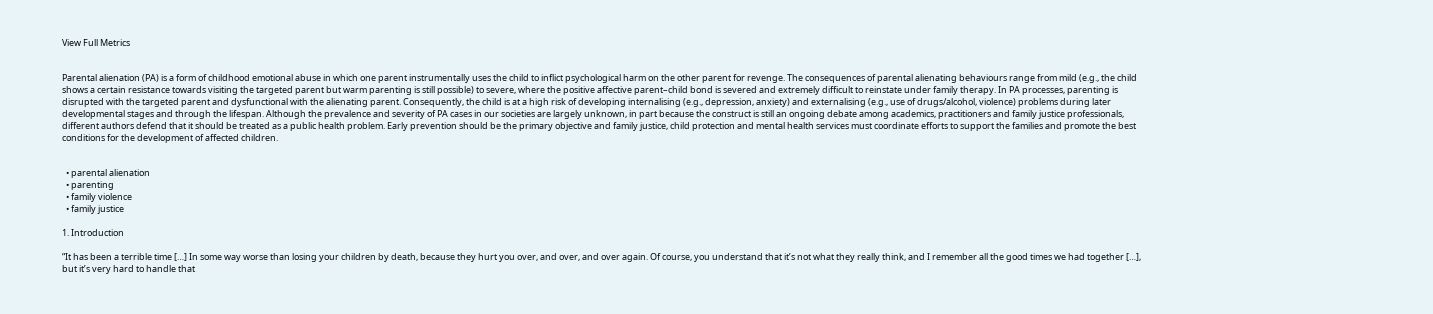View Full Metrics


Parental alienation (PA) is a form of childhood emotional abuse in which one parent instrumentally uses the child to inflict psychological harm on the other parent for revenge. The consequences of parental alienating behaviours range from mild (e.g., the child shows a certain resistance towards visiting the targeted parent but warm parenting is still possible) to severe, where the positive affective parent–child bond is severed and extremely difficult to reinstate under family therapy. In PA processes, parenting is disrupted with the targeted parent and dysfunctional with the alienating parent. Consequently, the child is at a high risk of developing internalising (e.g., depression, anxiety) and externalising (e.g., use of drugs/alcohol, violence) problems during later developmental stages and through the lifespan. Although the prevalence and severity of PA cases in our societies are largely unknown, in part because the construct is still an ongoing debate among academics, practitioners and family justice professionals, different authors defend that it should be treated as a public health problem. Early prevention should be the primary objective and family justice, child protection and mental health services must coordinate efforts to support the families and promote the best conditions for the development of affected children.


  • parental alienation
  • parenting
  • family violence
  • family justice

1. Introduction

“It has been a terrible time […] In some way worse than losing your children by death, because they hurt you over, and over, and over again. Of course, you understand that it’s not what they really think, and I remember all the good times we had together […], but it’s very hard to handle that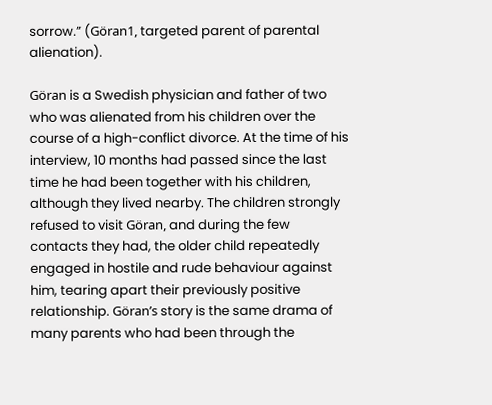sorrow.” (Göran1, targeted parent of parental alienation).

Göran is a Swedish physician and father of two who was alienated from his children over the course of a high-conflict divorce. At the time of his interview, 10 months had passed since the last time he had been together with his children, although they lived nearby. The children strongly refused to visit Göran, and during the few contacts they had, the older child repeatedly engaged in hostile and rude behaviour against him, tearing apart their previously positive relationship. Göran’s story is the same drama of many parents who had been through the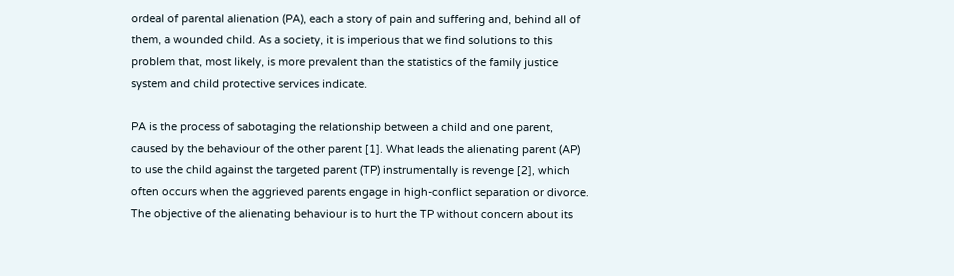ordeal of parental alienation (PA), each a story of pain and suffering and, behind all of them, a wounded child. As a society, it is imperious that we find solutions to this problem that, most likely, is more prevalent than the statistics of the family justice system and child protective services indicate.

PA is the process of sabotaging the relationship between a child and one parent, caused by the behaviour of the other parent [1]. What leads the alienating parent (AP) to use the child against the targeted parent (TP) instrumentally is revenge [2], which often occurs when the aggrieved parents engage in high-conflict separation or divorce. The objective of the alienating behaviour is to hurt the TP without concern about its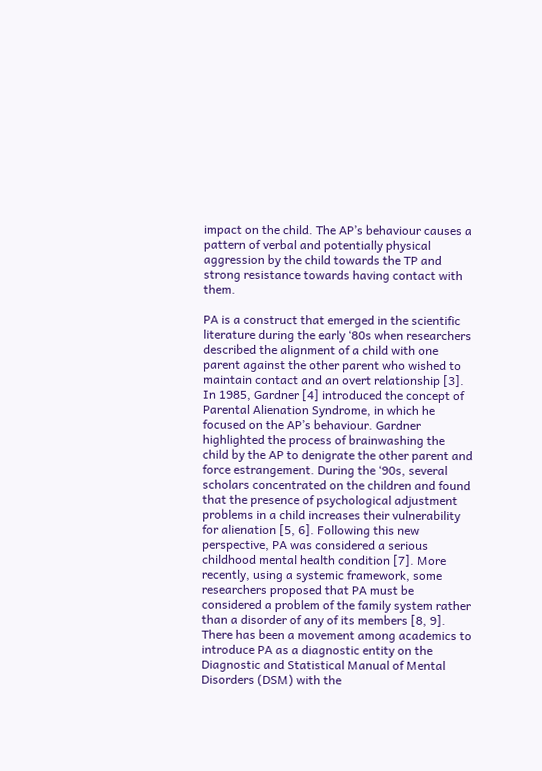impact on the child. The AP’s behaviour causes a pattern of verbal and potentially physical aggression by the child towards the TP and strong resistance towards having contact with them.

PA is a construct that emerged in the scientific literature during the early ‘80s when researchers described the alignment of a child with one parent against the other parent who wished to maintain contact and an overt relationship [3]. In 1985, Gardner [4] introduced the concept of Parental Alienation Syndrome, in which he focused on the AP’s behaviour. Gardner highlighted the process of brainwashing the child by the AP to denigrate the other parent and force estrangement. During the ‘90s, several scholars concentrated on the children and found that the presence of psychological adjustment problems in a child increases their vulnerability for alienation [5, 6]. Following this new perspective, PA was considered a serious childhood mental health condition [7]. More recently, using a systemic framework, some researchers proposed that PA must be considered a problem of the family system rather than a disorder of any of its members [8, 9]. There has been a movement among academics to introduce PA as a diagnostic entity on the Diagnostic and Statistical Manual of Mental Disorders (DSM) with the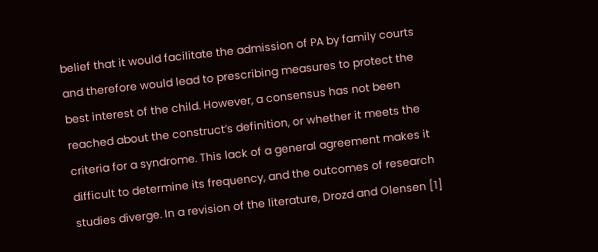belief that it would facilitate the admission of PA by family courts and therefore would lead to prescribing measures to protect the best interest of the child. However, a consensus has not been reached about the construct’s definition, or whether it meets the criteria for a syndrome. This lack of a general agreement makes it difficult to determine its frequency, and the outcomes of research studies diverge. In a revision of the literature, Drozd and Olensen [1]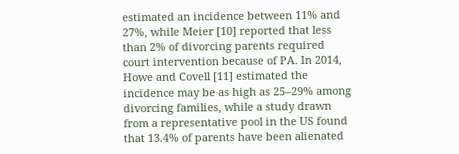estimated an incidence between 11% and 27%, while Meier [10] reported that less than 2% of divorcing parents required court intervention because of PA. In 2014, Howe and Covell [11] estimated the incidence may be as high as 25–29% among divorcing families, while a study drawn from a representative pool in the US found that 13.4% of parents have been alienated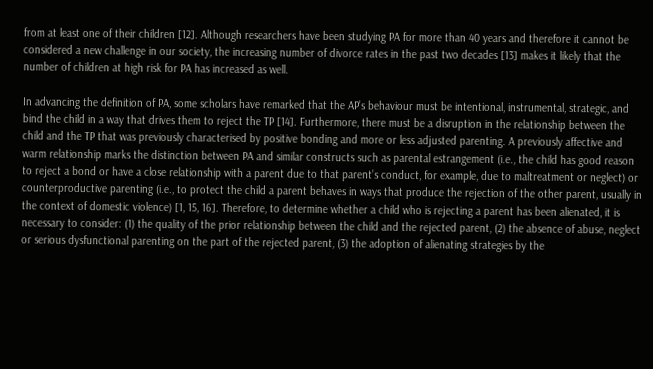from at least one of their children [12]. Although researchers have been studying PA for more than 40 years and therefore it cannot be considered a new challenge in our society, the increasing number of divorce rates in the past two decades [13] makes it likely that the number of children at high risk for PA has increased as well.

In advancing the definition of PA, some scholars have remarked that the AP’s behaviour must be intentional, instrumental, strategic, and bind the child in a way that drives them to reject the TP [14]. Furthermore, there must be a disruption in the relationship between the child and the TP that was previously characterised by positive bonding and more or less adjusted parenting. A previously affective and warm relationship marks the distinction between PA and similar constructs such as parental estrangement (i.e., the child has good reason to reject a bond or have a close relationship with a parent due to that parent’s conduct, for example, due to maltreatment or neglect) or counterproductive parenting (i.e., to protect the child a parent behaves in ways that produce the rejection of the other parent, usually in the context of domestic violence) [1, 15, 16]. Therefore, to determine whether a child who is rejecting a parent has been alienated, it is necessary to consider: (1) the quality of the prior relationship between the child and the rejected parent, (2) the absence of abuse, neglect or serious dysfunctional parenting on the part of the rejected parent, (3) the adoption of alienating strategies by the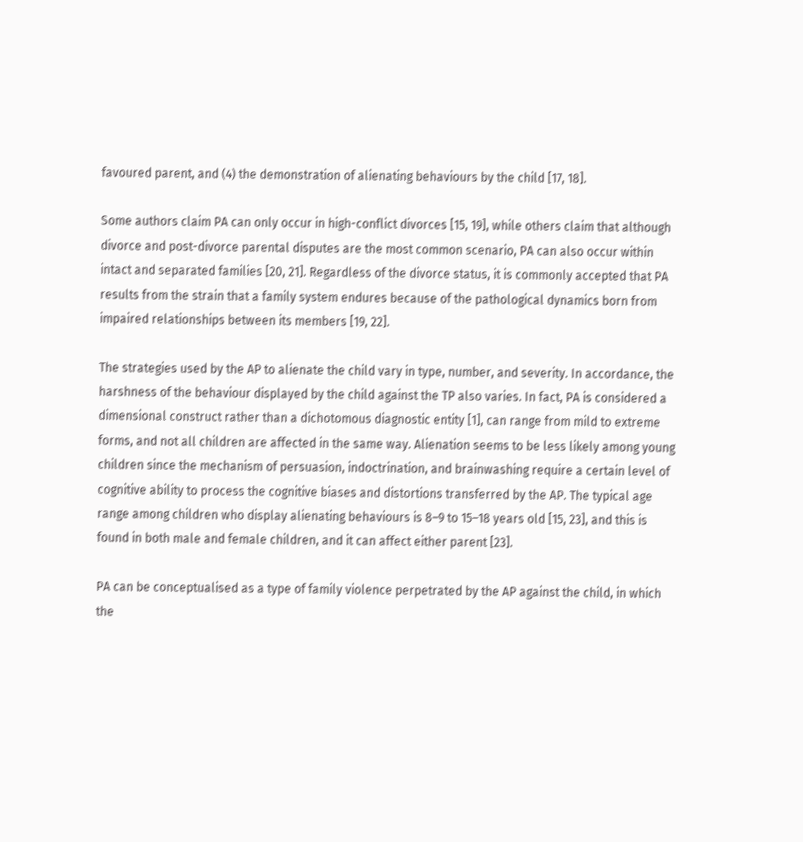favoured parent, and (4) the demonstration of alienating behaviours by the child [17, 18].

Some authors claim PA can only occur in high-conflict divorces [15, 19], while others claim that although divorce and post-divorce parental disputes are the most common scenario, PA can also occur within intact and separated families [20, 21]. Regardless of the divorce status, it is commonly accepted that PA results from the strain that a family system endures because of the pathological dynamics born from impaired relationships between its members [19, 22].

The strategies used by the AP to alienate the child vary in type, number, and severity. In accordance, the harshness of the behaviour displayed by the child against the TP also varies. In fact, PA is considered a dimensional construct rather than a dichotomous diagnostic entity [1], can range from mild to extreme forms, and not all children are affected in the same way. Alienation seems to be less likely among young children since the mechanism of persuasion, indoctrination, and brainwashing require a certain level of cognitive ability to process the cognitive biases and distortions transferred by the AP. The typical age range among children who display alienating behaviours is 8–9 to 15–18 years old [15, 23], and this is found in both male and female children, and it can affect either parent [23].

PA can be conceptualised as a type of family violence perpetrated by the AP against the child, in which the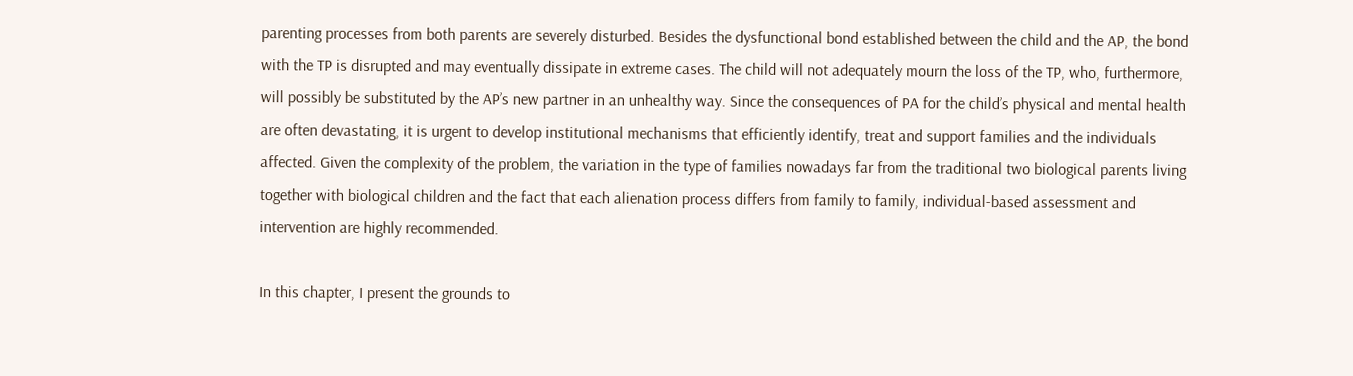parenting processes from both parents are severely disturbed. Besides the dysfunctional bond established between the child and the AP, the bond with the TP is disrupted and may eventually dissipate in extreme cases. The child will not adequately mourn the loss of the TP, who, furthermore, will possibly be substituted by the AP’s new partner in an unhealthy way. Since the consequences of PA for the child’s physical and mental health are often devastating, it is urgent to develop institutional mechanisms that efficiently identify, treat and support families and the individuals affected. Given the complexity of the problem, the variation in the type of families nowadays far from the traditional two biological parents living together with biological children and the fact that each alienation process differs from family to family, individual-based assessment and intervention are highly recommended.

In this chapter, I present the grounds to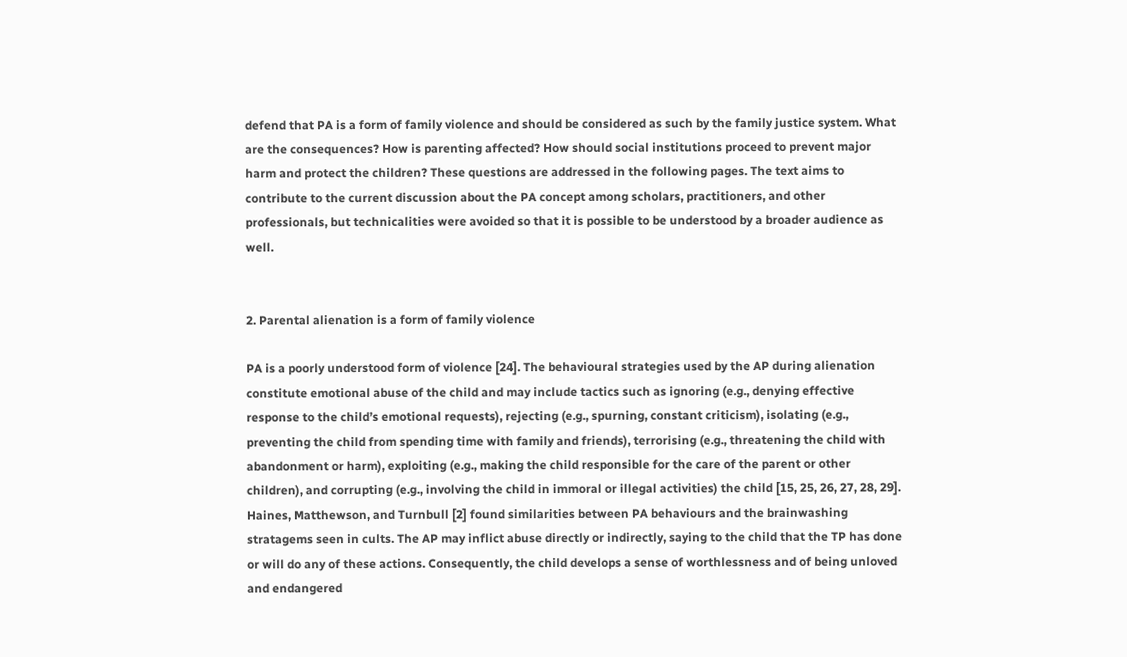defend that PA is a form of family violence and should be considered as such by the family justice system. What are the consequences? How is parenting affected? How should social institutions proceed to prevent major harm and protect the children? These questions are addressed in the following pages. The text aims to contribute to the current discussion about the PA concept among scholars, practitioners, and other professionals, but technicalities were avoided so that it is possible to be understood by a broader audience as well.


2. Parental alienation is a form of family violence

PA is a poorly understood form of violence [24]. The behavioural strategies used by the AP during alienation constitute emotional abuse of the child and may include tactics such as ignoring (e.g., denying effective response to the child’s emotional requests), rejecting (e.g., spurning, constant criticism), isolating (e.g., preventing the child from spending time with family and friends), terrorising (e.g., threatening the child with abandonment or harm), exploiting (e.g., making the child responsible for the care of the parent or other children), and corrupting (e.g., involving the child in immoral or illegal activities) the child [15, 25, 26, 27, 28, 29]. Haines, Matthewson, and Turnbull [2] found similarities between PA behaviours and the brainwashing stratagems seen in cults. The AP may inflict abuse directly or indirectly, saying to the child that the TP has done or will do any of these actions. Consequently, the child develops a sense of worthlessness and of being unloved and endangered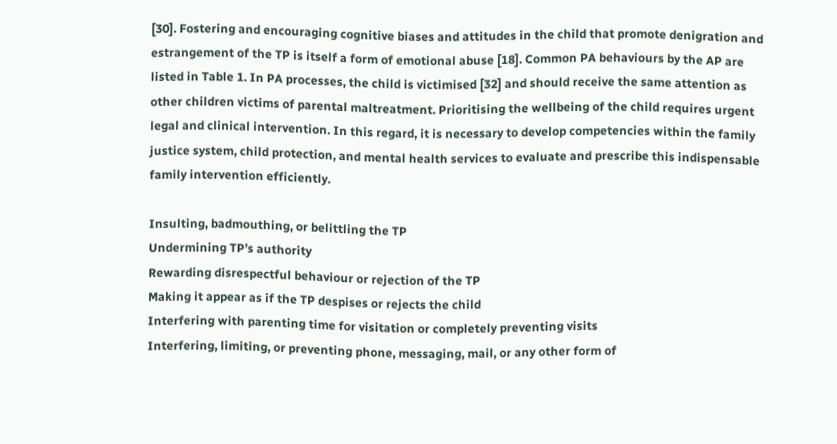[30]. Fostering and encouraging cognitive biases and attitudes in the child that promote denigration and estrangement of the TP is itself a form of emotional abuse [18]. Common PA behaviours by the AP are listed in Table 1. In PA processes, the child is victimised [32] and should receive the same attention as other children victims of parental maltreatment. Prioritising the wellbeing of the child requires urgent legal and clinical intervention. In this regard, it is necessary to develop competencies within the family justice system, child protection, and mental health services to evaluate and prescribe this indispensable family intervention efficiently.

Insulting, badmouthing, or belittling the TP
Undermining TP’s authority
Rewarding disrespectful behaviour or rejection of the TP
Making it appear as if the TP despises or rejects the child
Interfering with parenting time for visitation or completely preventing visits
Interfering, limiting, or preventing phone, messaging, mail, or any other form of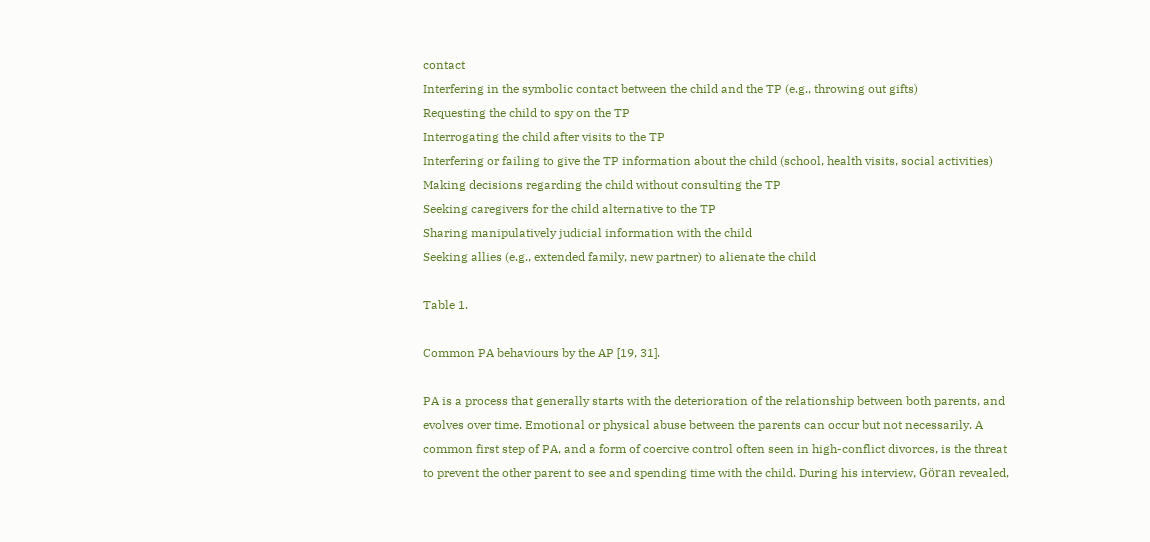contact
Interfering in the symbolic contact between the child and the TP (e.g., throwing out gifts)
Requesting the child to spy on the TP
Interrogating the child after visits to the TP
Interfering or failing to give the TP information about the child (school, health visits, social activities)
Making decisions regarding the child without consulting the TP
Seeking caregivers for the child alternative to the TP
Sharing manipulatively judicial information with the child
Seeking allies (e.g., extended family, new partner) to alienate the child

Table 1.

Common PA behaviours by the AP [19, 31].

PA is a process that generally starts with the deterioration of the relationship between both parents, and evolves over time. Emotional or physical abuse between the parents can occur but not necessarily. A common first step of PA, and a form of coercive control often seen in high-conflict divorces, is the threat to prevent the other parent to see and spending time with the child. During his interview, Göran revealed,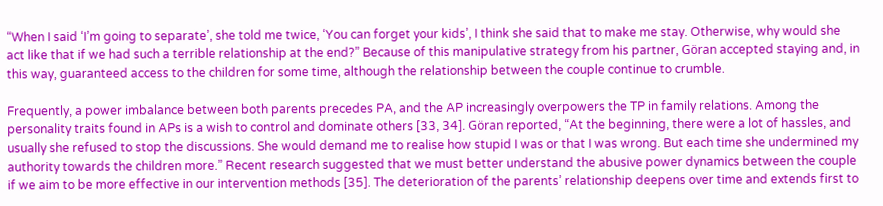“When I said ‘I’m going to separate’, she told me twice, ‘You can forget your kids’, I think she said that to make me stay. Otherwise, why would she act like that if we had such a terrible relationship at the end?” Because of this manipulative strategy from his partner, Göran accepted staying and, in this way, guaranteed access to the children for some time, although the relationship between the couple continue to crumble.

Frequently, a power imbalance between both parents precedes PA, and the AP increasingly overpowers the TP in family relations. Among the personality traits found in APs is a wish to control and dominate others [33, 34]. Göran reported, “At the beginning, there were a lot of hassles, and usually she refused to stop the discussions. She would demand me to realise how stupid I was or that I was wrong. But each time she undermined my authority towards the children more.” Recent research suggested that we must better understand the abusive power dynamics between the couple if we aim to be more effective in our intervention methods [35]. The deterioration of the parents’ relationship deepens over time and extends first to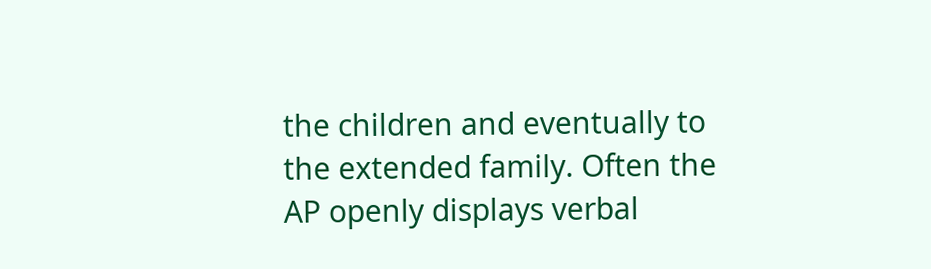the children and eventually to the extended family. Often the AP openly displays verbal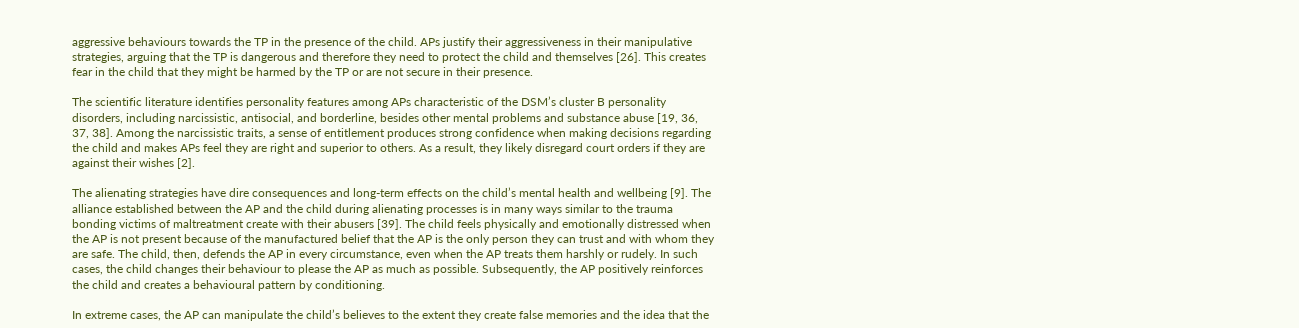aggressive behaviours towards the TP in the presence of the child. APs justify their aggressiveness in their manipulative strategies, arguing that the TP is dangerous and therefore they need to protect the child and themselves [26]. This creates fear in the child that they might be harmed by the TP or are not secure in their presence.

The scientific literature identifies personality features among APs characteristic of the DSM’s cluster B personality disorders, including narcissistic, antisocial, and borderline, besides other mental problems and substance abuse [19, 36, 37, 38]. Among the narcissistic traits, a sense of entitlement produces strong confidence when making decisions regarding the child and makes APs feel they are right and superior to others. As a result, they likely disregard court orders if they are against their wishes [2].

The alienating strategies have dire consequences and long-term effects on the child’s mental health and wellbeing [9]. The alliance established between the AP and the child during alienating processes is in many ways similar to the trauma bonding victims of maltreatment create with their abusers [39]. The child feels physically and emotionally distressed when the AP is not present because of the manufactured belief that the AP is the only person they can trust and with whom they are safe. The child, then, defends the AP in every circumstance, even when the AP treats them harshly or rudely. In such cases, the child changes their behaviour to please the AP as much as possible. Subsequently, the AP positively reinforces the child and creates a behavioural pattern by conditioning.

In extreme cases, the AP can manipulate the child’s believes to the extent they create false memories and the idea that the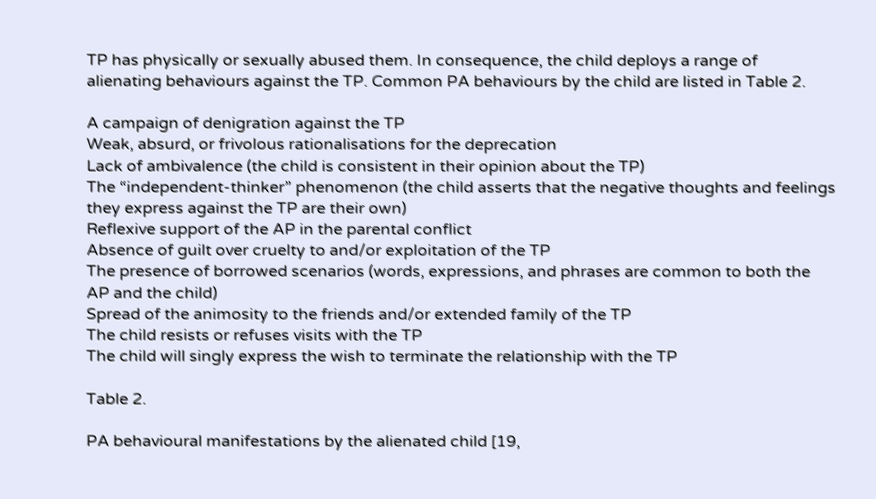TP has physically or sexually abused them. In consequence, the child deploys a range of alienating behaviours against the TP. Common PA behaviours by the child are listed in Table 2.

A campaign of denigration against the TP
Weak, absurd, or frivolous rationalisations for the deprecation
Lack of ambivalence (the child is consistent in their opinion about the TP)
The “independent-thinker” phenomenon (the child asserts that the negative thoughts and feelings they express against the TP are their own)
Reflexive support of the AP in the parental conflict
Absence of guilt over cruelty to and/or exploitation of the TP
The presence of borrowed scenarios (words, expressions, and phrases are common to both the AP and the child)
Spread of the animosity to the friends and/or extended family of the TP
The child resists or refuses visits with the TP
The child will singly express the wish to terminate the relationship with the TP

Table 2.

PA behavioural manifestations by the alienated child [19,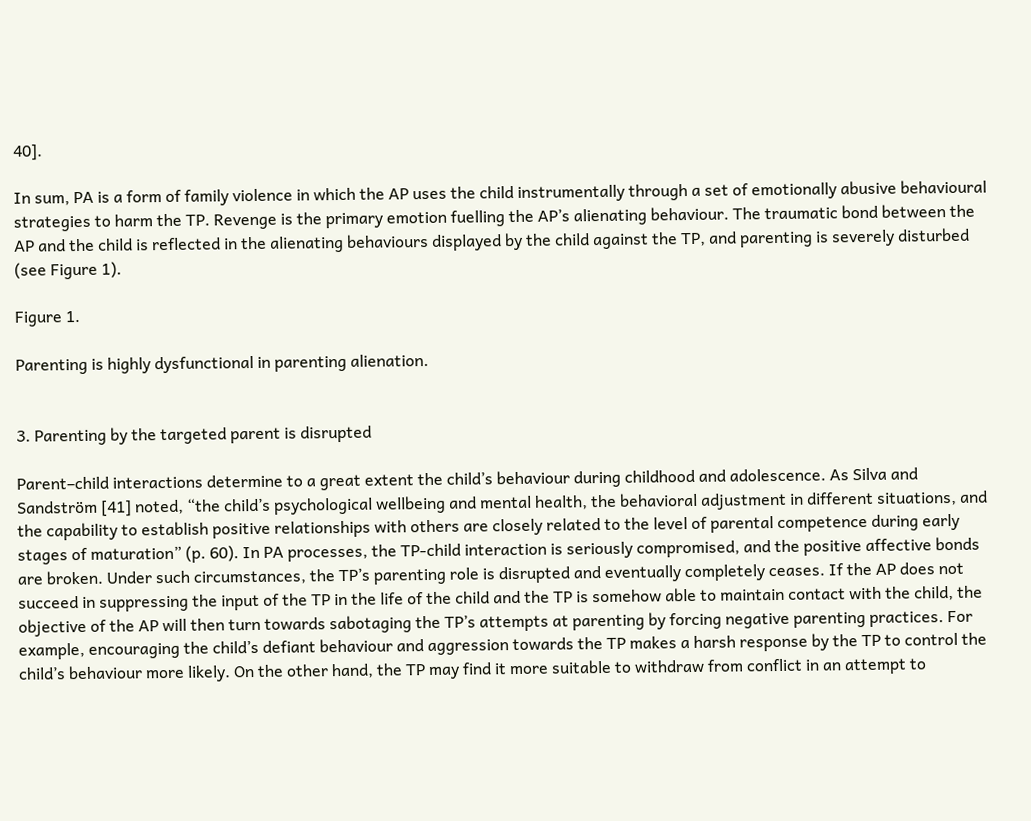40].

In sum, PA is a form of family violence in which the AP uses the child instrumentally through a set of emotionally abusive behavioural strategies to harm the TP. Revenge is the primary emotion fuelling the AP’s alienating behaviour. The traumatic bond between the AP and the child is reflected in the alienating behaviours displayed by the child against the TP, and parenting is severely disturbed (see Figure 1).

Figure 1.

Parenting is highly dysfunctional in parenting alienation.


3. Parenting by the targeted parent is disrupted

Parent–child interactions determine to a great extent the child’s behaviour during childhood and adolescence. As Silva and Sandström [41] noted, “the child’s psychological wellbeing and mental health, the behavioral adjustment in different situations, and the capability to establish positive relationships with others are closely related to the level of parental competence during early stages of maturation” (p. 60). In PA processes, the TP-child interaction is seriously compromised, and the positive affective bonds are broken. Under such circumstances, the TP’s parenting role is disrupted and eventually completely ceases. If the AP does not succeed in suppressing the input of the TP in the life of the child and the TP is somehow able to maintain contact with the child, the objective of the AP will then turn towards sabotaging the TP’s attempts at parenting by forcing negative parenting practices. For example, encouraging the child’s defiant behaviour and aggression towards the TP makes a harsh response by the TP to control the child’s behaviour more likely. On the other hand, the TP may find it more suitable to withdraw from conflict in an attempt to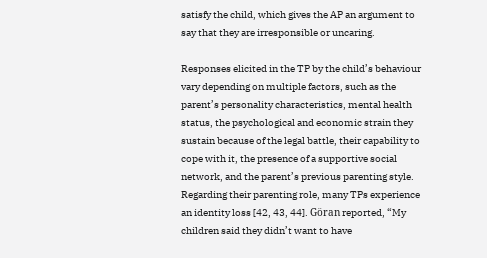satisfy the child, which gives the AP an argument to say that they are irresponsible or uncaring.

Responses elicited in the TP by the child’s behaviour vary depending on multiple factors, such as the parent’s personality characteristics, mental health status, the psychological and economic strain they sustain because of the legal battle, their capability to cope with it, the presence of a supportive social network, and the parent’s previous parenting style. Regarding their parenting role, many TPs experience an identity loss [42, 43, 44]. Göran reported, “My children said they didn’t want to have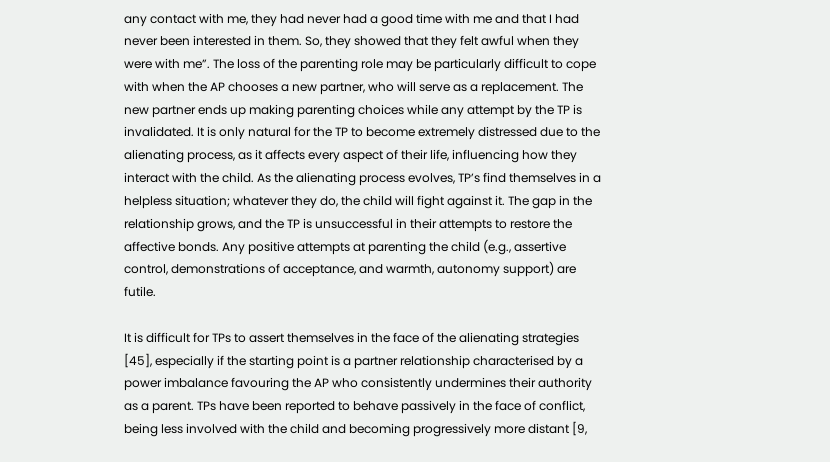any contact with me, they had never had a good time with me and that I had never been interested in them. So, they showed that they felt awful when they were with me”. The loss of the parenting role may be particularly difficult to cope with when the AP chooses a new partner, who will serve as a replacement. The new partner ends up making parenting choices while any attempt by the TP is invalidated. It is only natural for the TP to become extremely distressed due to the alienating process, as it affects every aspect of their life, influencing how they interact with the child. As the alienating process evolves, TP’s find themselves in a helpless situation; whatever they do, the child will fight against it. The gap in the relationship grows, and the TP is unsuccessful in their attempts to restore the affective bonds. Any positive attempts at parenting the child (e.g., assertive control, demonstrations of acceptance, and warmth, autonomy support) are futile.

It is difficult for TPs to assert themselves in the face of the alienating strategies [45], especially if the starting point is a partner relationship characterised by a power imbalance favouring the AP who consistently undermines their authority as a parent. TPs have been reported to behave passively in the face of conflict, being less involved with the child and becoming progressively more distant [9,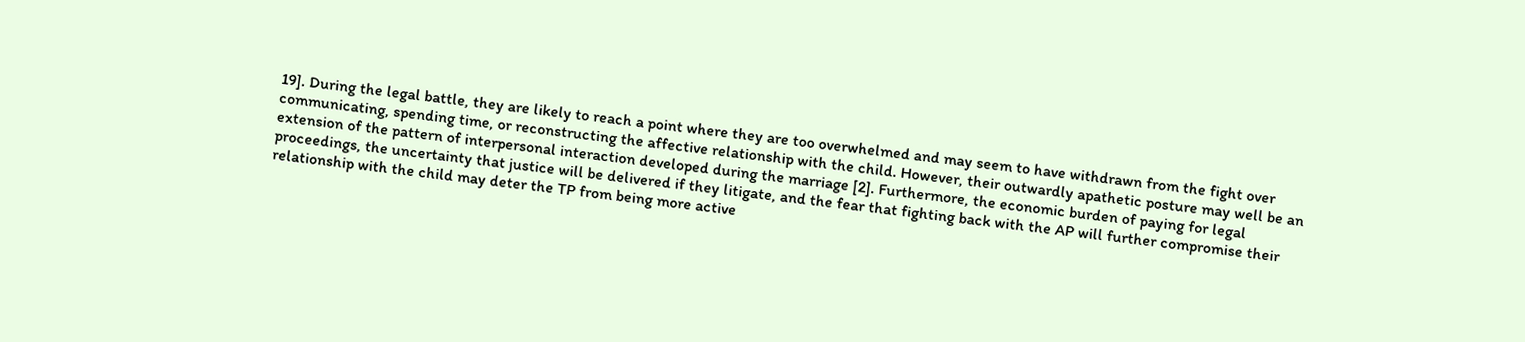19]. During the legal battle, they are likely to reach a point where they are too overwhelmed and may seem to have withdrawn from the fight over communicating, spending time, or reconstructing the affective relationship with the child. However, their outwardly apathetic posture may well be an extension of the pattern of interpersonal interaction developed during the marriage [2]. Furthermore, the economic burden of paying for legal proceedings, the uncertainty that justice will be delivered if they litigate, and the fear that fighting back with the AP will further compromise their relationship with the child may deter the TP from being more active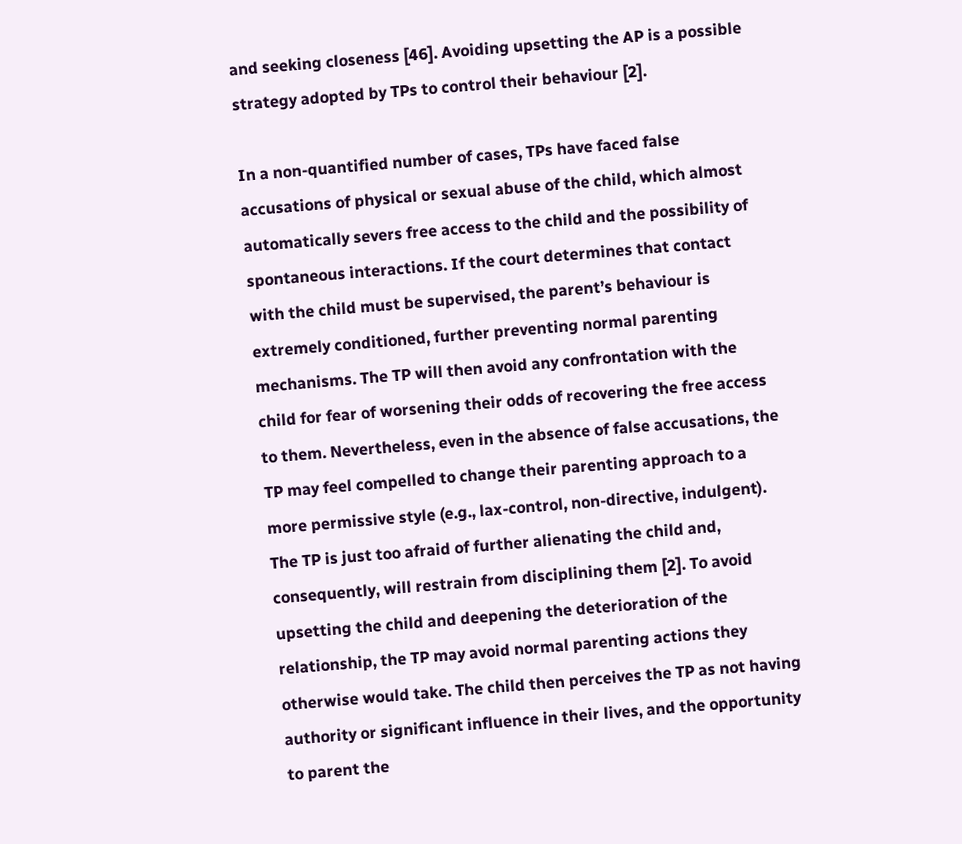and seeking closeness [46]. Avoiding upsetting the AP is a possible strategy adopted by TPs to control their behaviour [2].

In a non-quantified number of cases, TPs have faced false accusations of physical or sexual abuse of the child, which almost automatically severs free access to the child and the possibility of spontaneous interactions. If the court determines that contact with the child must be supervised, the parent’s behaviour is extremely conditioned, further preventing normal parenting mechanisms. The TP will then avoid any confrontation with the child for fear of worsening their odds of recovering the free access to them. Nevertheless, even in the absence of false accusations, the TP may feel compelled to change their parenting approach to a more permissive style (e.g., lax-control, non-directive, indulgent). The TP is just too afraid of further alienating the child and, consequently, will restrain from disciplining them [2]. To avoid upsetting the child and deepening the deterioration of the relationship, the TP may avoid normal parenting actions they otherwise would take. The child then perceives the TP as not having authority or significant influence in their lives, and the opportunity to parent the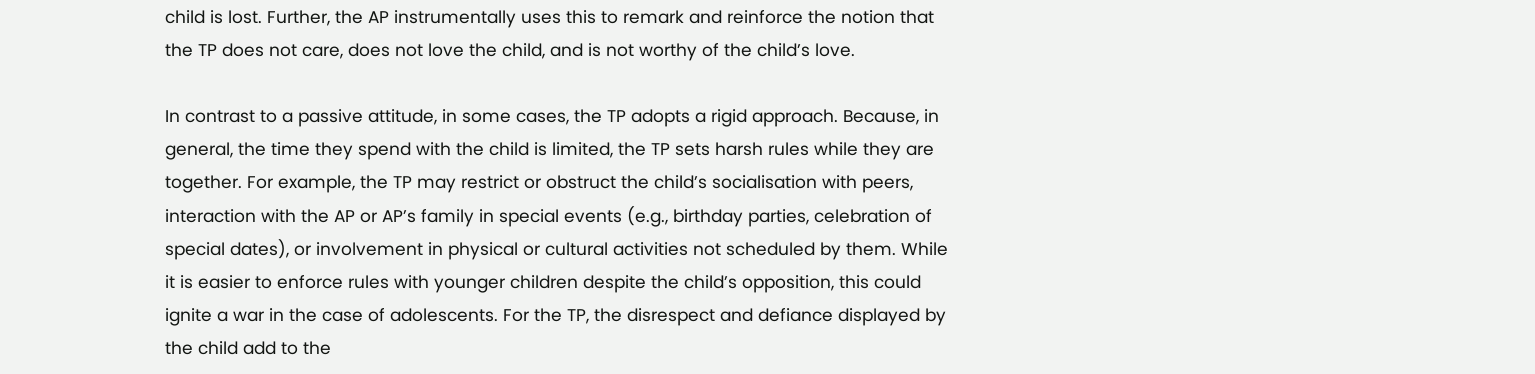child is lost. Further, the AP instrumentally uses this to remark and reinforce the notion that the TP does not care, does not love the child, and is not worthy of the child’s love.

In contrast to a passive attitude, in some cases, the TP adopts a rigid approach. Because, in general, the time they spend with the child is limited, the TP sets harsh rules while they are together. For example, the TP may restrict or obstruct the child’s socialisation with peers, interaction with the AP or AP’s family in special events (e.g., birthday parties, celebration of special dates), or involvement in physical or cultural activities not scheduled by them. While it is easier to enforce rules with younger children despite the child’s opposition, this could ignite a war in the case of adolescents. For the TP, the disrespect and defiance displayed by the child add to the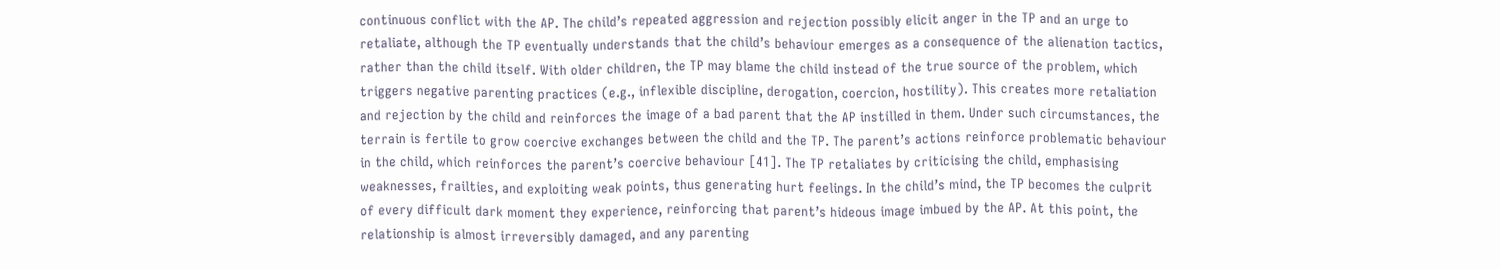continuous conflict with the AP. The child’s repeated aggression and rejection possibly elicit anger in the TP and an urge to retaliate, although the TP eventually understands that the child’s behaviour emerges as a consequence of the alienation tactics, rather than the child itself. With older children, the TP may blame the child instead of the true source of the problem, which triggers negative parenting practices (e.g., inflexible discipline, derogation, coercion, hostility). This creates more retaliation and rejection by the child and reinforces the image of a bad parent that the AP instilled in them. Under such circumstances, the terrain is fertile to grow coercive exchanges between the child and the TP. The parent’s actions reinforce problematic behaviour in the child, which reinforces the parent’s coercive behaviour [41]. The TP retaliates by criticising the child, emphasising weaknesses, frailties, and exploiting weak points, thus generating hurt feelings. In the child’s mind, the TP becomes the culprit of every difficult dark moment they experience, reinforcing that parent’s hideous image imbued by the AP. At this point, the relationship is almost irreversibly damaged, and any parenting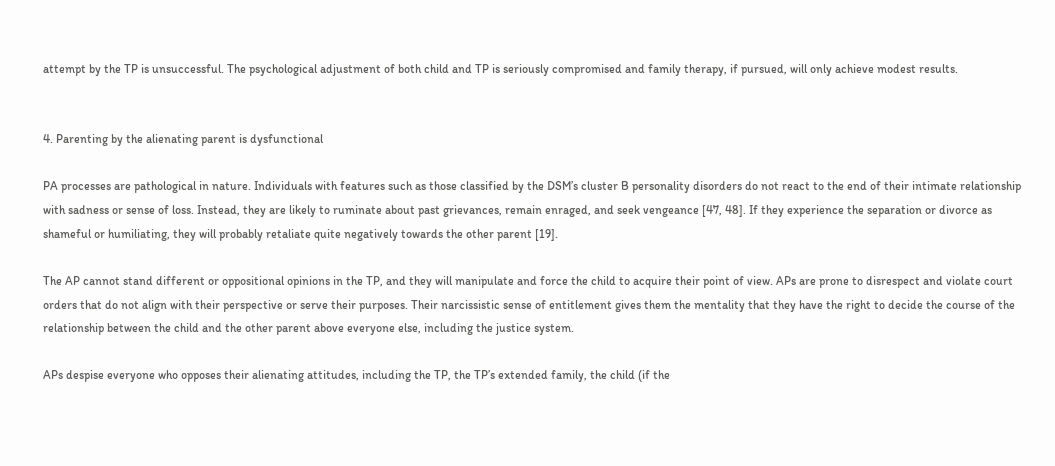attempt by the TP is unsuccessful. The psychological adjustment of both child and TP is seriously compromised and family therapy, if pursued, will only achieve modest results.


4. Parenting by the alienating parent is dysfunctional

PA processes are pathological in nature. Individuals with features such as those classified by the DSM’s cluster B personality disorders do not react to the end of their intimate relationship with sadness or sense of loss. Instead, they are likely to ruminate about past grievances, remain enraged, and seek vengeance [47, 48]. If they experience the separation or divorce as shameful or humiliating, they will probably retaliate quite negatively towards the other parent [19].

The AP cannot stand different or oppositional opinions in the TP, and they will manipulate and force the child to acquire their point of view. APs are prone to disrespect and violate court orders that do not align with their perspective or serve their purposes. Their narcissistic sense of entitlement gives them the mentality that they have the right to decide the course of the relationship between the child and the other parent above everyone else, including the justice system.

APs despise everyone who opposes their alienating attitudes, including the TP, the TP’s extended family, the child (if the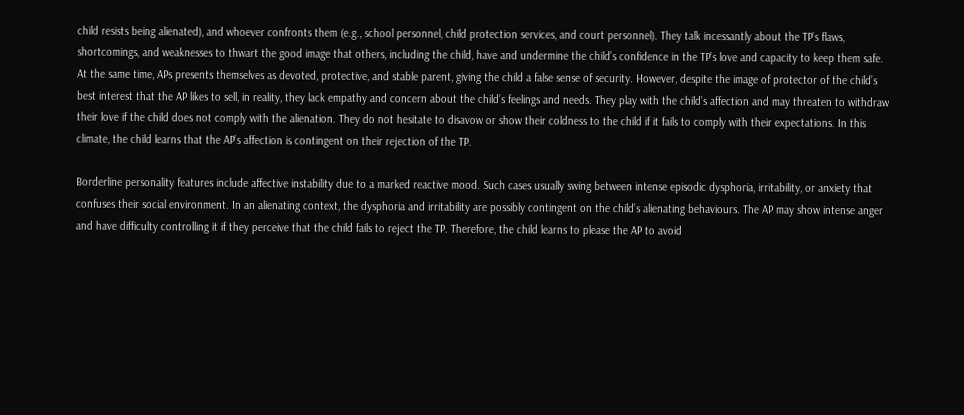child resists being alienated), and whoever confronts them (e.g., school personnel, child protection services, and court personnel). They talk incessantly about the TP’s flaws, shortcomings, and weaknesses to thwart the good image that others, including the child, have and undermine the child’s confidence in the TP’s love and capacity to keep them safe. At the same time, APs presents themselves as devoted, protective, and stable parent, giving the child a false sense of security. However, despite the image of protector of the child’s best interest that the AP likes to sell, in reality, they lack empathy and concern about the child’s feelings and needs. They play with the child’s affection and may threaten to withdraw their love if the child does not comply with the alienation. They do not hesitate to disavow or show their coldness to the child if it fails to comply with their expectations. In this climate, the child learns that the AP’s affection is contingent on their rejection of the TP.

Borderline personality features include affective instability due to a marked reactive mood. Such cases usually swing between intense episodic dysphoria, irritability, or anxiety that confuses their social environment. In an alienating context, the dysphoria and irritability are possibly contingent on the child’s alienating behaviours. The AP may show intense anger and have difficulty controlling it if they perceive that the child fails to reject the TP. Therefore, the child learns to please the AP to avoid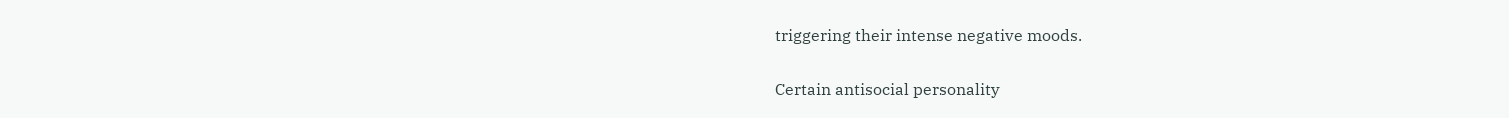triggering their intense negative moods.

Certain antisocial personality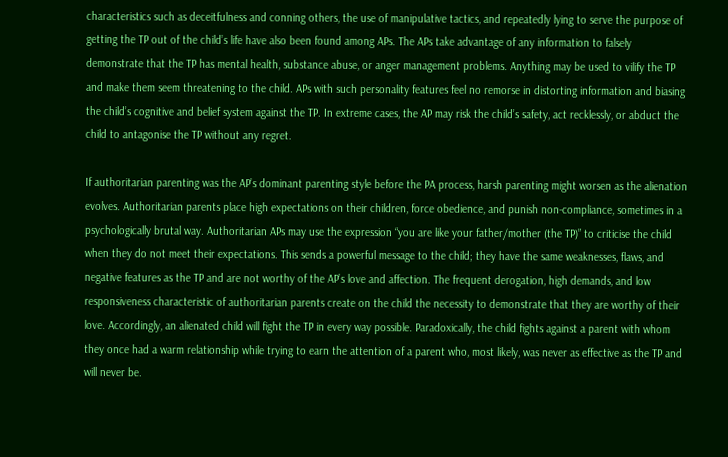characteristics such as deceitfulness and conning others, the use of manipulative tactics, and repeatedly lying to serve the purpose of getting the TP out of the child’s life have also been found among APs. The APs take advantage of any information to falsely demonstrate that the TP has mental health, substance abuse, or anger management problems. Anything may be used to vilify the TP and make them seem threatening to the child. APs with such personality features feel no remorse in distorting information and biasing the child’s cognitive and belief system against the TP. In extreme cases, the AP may risk the child’s safety, act recklessly, or abduct the child to antagonise the TP without any regret.

If authoritarian parenting was the AP’s dominant parenting style before the PA process, harsh parenting might worsen as the alienation evolves. Authoritarian parents place high expectations on their children, force obedience, and punish non-compliance, sometimes in a psychologically brutal way. Authoritarian APs may use the expression “you are like your father/mother (the TP)” to criticise the child when they do not meet their expectations. This sends a powerful message to the child; they have the same weaknesses, flaws, and negative features as the TP and are not worthy of the AP’s love and affection. The frequent derogation, high demands, and low responsiveness characteristic of authoritarian parents create on the child the necessity to demonstrate that they are worthy of their love. Accordingly, an alienated child will fight the TP in every way possible. Paradoxically, the child fights against a parent with whom they once had a warm relationship while trying to earn the attention of a parent who, most likely, was never as effective as the TP and will never be.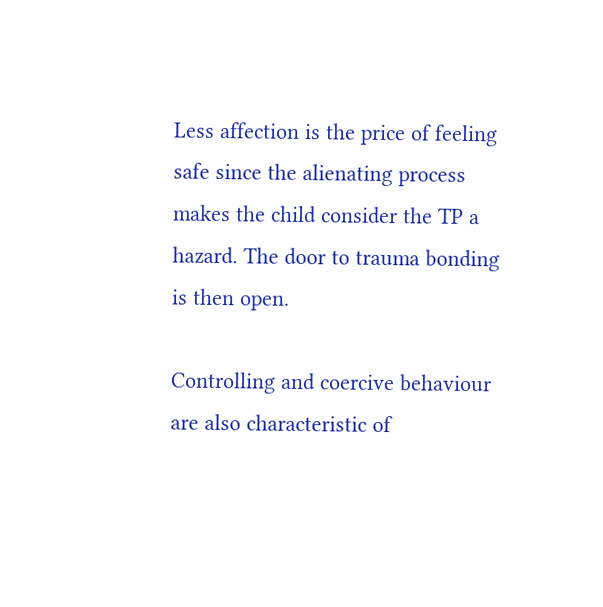Less affection is the price of feeling safe since the alienating process makes the child consider the TP a hazard. The door to trauma bonding is then open.

Controlling and coercive behaviour are also characteristic of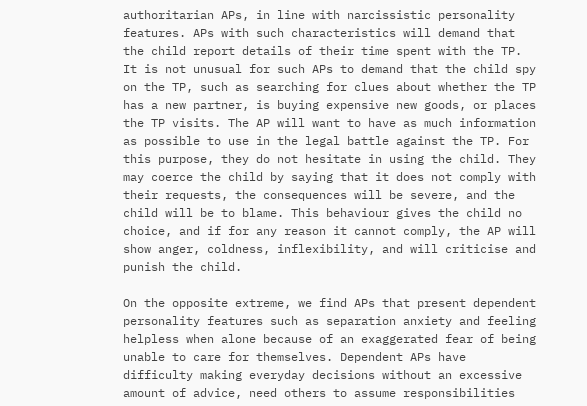authoritarian APs, in line with narcissistic personality features. APs with such characteristics will demand that the child report details of their time spent with the TP. It is not unusual for such APs to demand that the child spy on the TP, such as searching for clues about whether the TP has a new partner, is buying expensive new goods, or places the TP visits. The AP will want to have as much information as possible to use in the legal battle against the TP. For this purpose, they do not hesitate in using the child. They may coerce the child by saying that it does not comply with their requests, the consequences will be severe, and the child will be to blame. This behaviour gives the child no choice, and if for any reason it cannot comply, the AP will show anger, coldness, inflexibility, and will criticise and punish the child.

On the opposite extreme, we find APs that present dependent personality features such as separation anxiety and feeling helpless when alone because of an exaggerated fear of being unable to care for themselves. Dependent APs have difficulty making everyday decisions without an excessive amount of advice, need others to assume responsibilities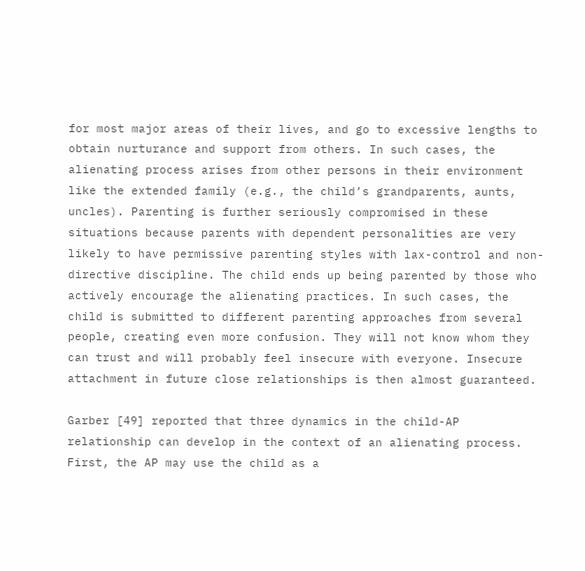for most major areas of their lives, and go to excessive lengths to obtain nurturance and support from others. In such cases, the alienating process arises from other persons in their environment like the extended family (e.g., the child’s grandparents, aunts, uncles). Parenting is further seriously compromised in these situations because parents with dependent personalities are very likely to have permissive parenting styles with lax-control and non-directive discipline. The child ends up being parented by those who actively encourage the alienating practices. In such cases, the child is submitted to different parenting approaches from several people, creating even more confusion. They will not know whom they can trust and will probably feel insecure with everyone. Insecure attachment in future close relationships is then almost guaranteed.

Garber [49] reported that three dynamics in the child-AP relationship can develop in the context of an alienating process. First, the AP may use the child as a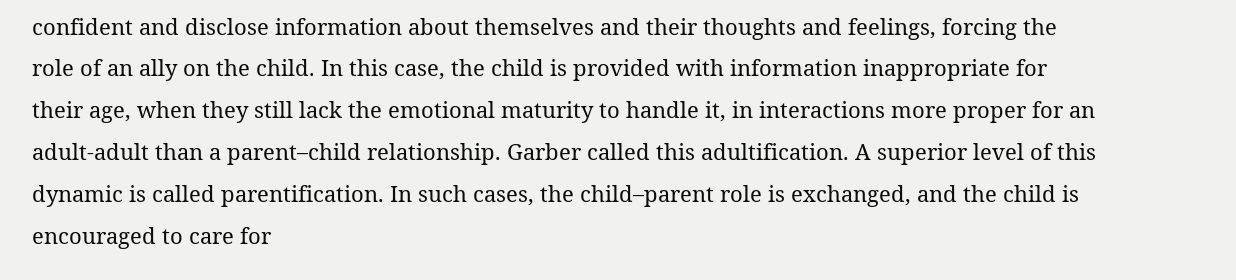confident and disclose information about themselves and their thoughts and feelings, forcing the role of an ally on the child. In this case, the child is provided with information inappropriate for their age, when they still lack the emotional maturity to handle it, in interactions more proper for an adult-adult than a parent–child relationship. Garber called this adultification. A superior level of this dynamic is called parentification. In such cases, the child–parent role is exchanged, and the child is encouraged to care for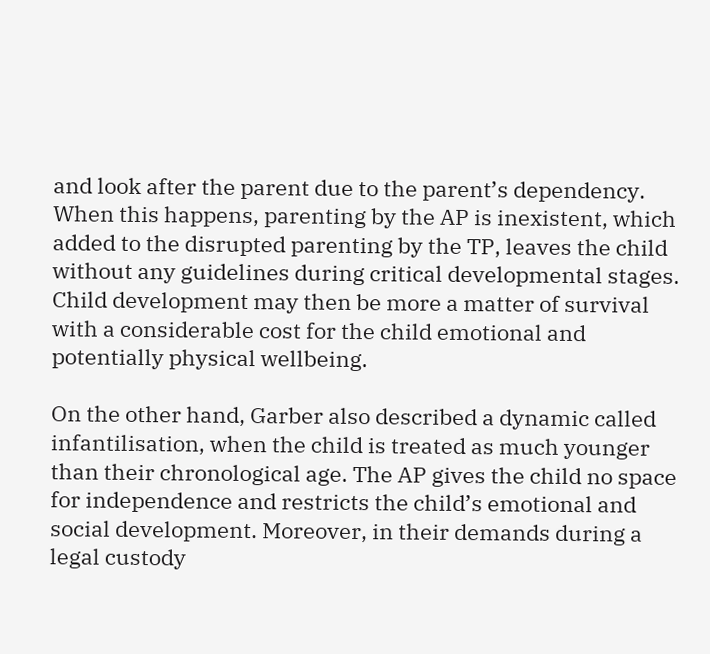and look after the parent due to the parent’s dependency. When this happens, parenting by the AP is inexistent, which added to the disrupted parenting by the TP, leaves the child without any guidelines during critical developmental stages. Child development may then be more a matter of survival with a considerable cost for the child emotional and potentially physical wellbeing.

On the other hand, Garber also described a dynamic called infantilisation, when the child is treated as much younger than their chronological age. The AP gives the child no space for independence and restricts the child’s emotional and social development. Moreover, in their demands during a legal custody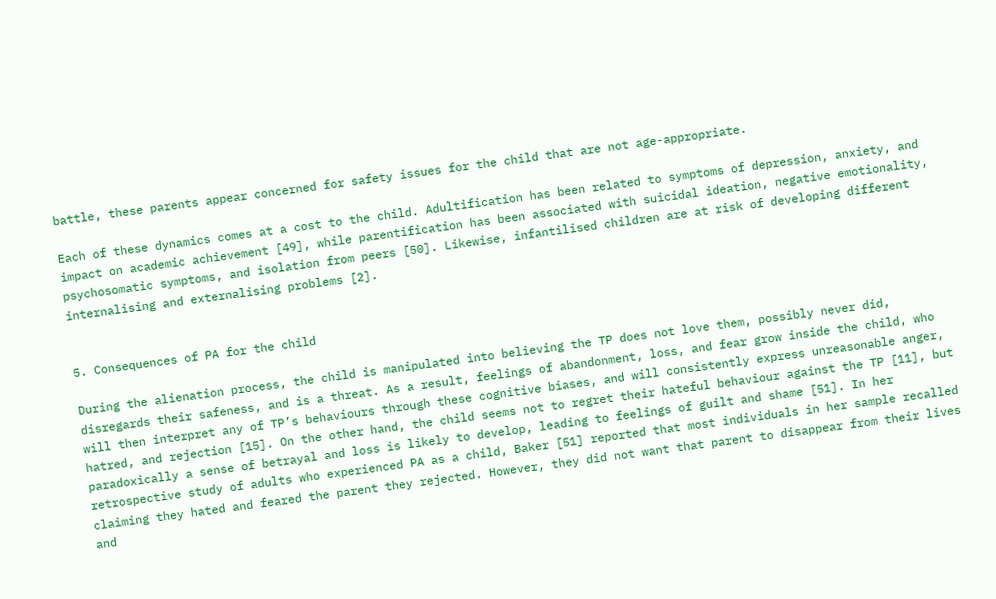battle, these parents appear concerned for safety issues for the child that are not age-appropriate.

Each of these dynamics comes at a cost to the child. Adultification has been related to symptoms of depression, anxiety, and impact on academic achievement [49], while parentification has been associated with suicidal ideation, negative emotionality, psychosomatic symptoms, and isolation from peers [50]. Likewise, infantilised children are at risk of developing different internalising and externalising problems [2].


5. Consequences of PA for the child

During the alienation process, the child is manipulated into believing the TP does not love them, possibly never did, disregards their safeness, and is a threat. As a result, feelings of abandonment, loss, and fear grow inside the child, who will then interpret any of TP’s behaviours through these cognitive biases, and will consistently express unreasonable anger, hatred, and rejection [15]. On the other hand, the child seems not to regret their hateful behaviour against the TP [11], but paradoxically a sense of betrayal and loss is likely to develop, leading to feelings of guilt and shame [51]. In her retrospective study of adults who experienced PA as a child, Baker [51] reported that most individuals in her sample recalled claiming they hated and feared the parent they rejected. However, they did not want that parent to disappear from their lives and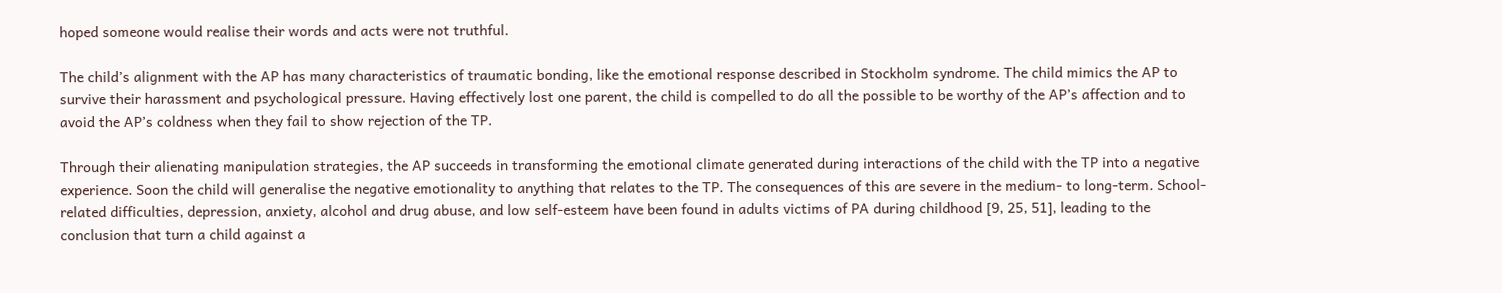hoped someone would realise their words and acts were not truthful.

The child’s alignment with the AP has many characteristics of traumatic bonding, like the emotional response described in Stockholm syndrome. The child mimics the AP to survive their harassment and psychological pressure. Having effectively lost one parent, the child is compelled to do all the possible to be worthy of the AP’s affection and to avoid the AP’s coldness when they fail to show rejection of the TP.

Through their alienating manipulation strategies, the AP succeeds in transforming the emotional climate generated during interactions of the child with the TP into a negative experience. Soon the child will generalise the negative emotionality to anything that relates to the TP. The consequences of this are severe in the medium- to long-term. School-related difficulties, depression, anxiety, alcohol and drug abuse, and low self-esteem have been found in adults victims of PA during childhood [9, 25, 51], leading to the conclusion that turn a child against a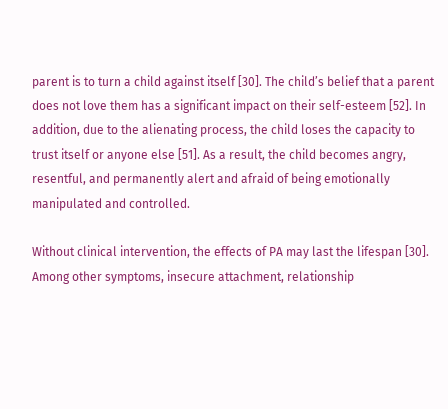parent is to turn a child against itself [30]. The child’s belief that a parent does not love them has a significant impact on their self-esteem [52]. In addition, due to the alienating process, the child loses the capacity to trust itself or anyone else [51]. As a result, the child becomes angry, resentful, and permanently alert and afraid of being emotionally manipulated and controlled.

Without clinical intervention, the effects of PA may last the lifespan [30]. Among other symptoms, insecure attachment, relationship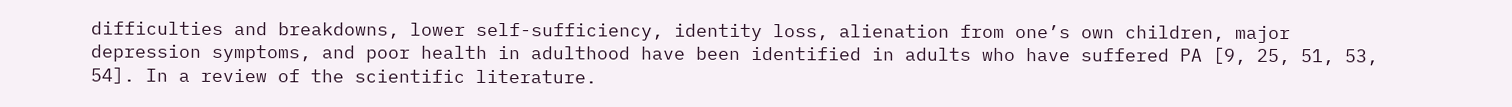difficulties and breakdowns, lower self-sufficiency, identity loss, alienation from one’s own children, major depression symptoms, and poor health in adulthood have been identified in adults who have suffered PA [9, 25, 51, 53, 54]. In a review of the scientific literature.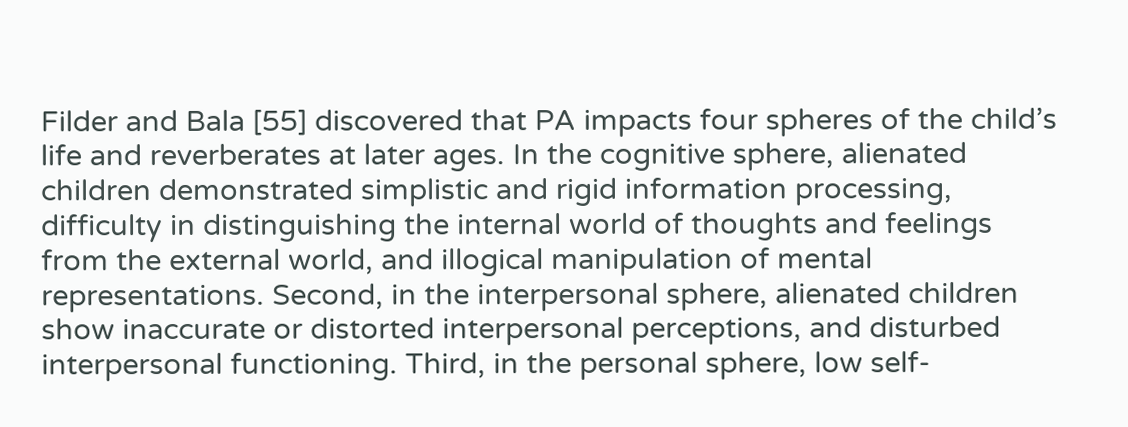Filder and Bala [55] discovered that PA impacts four spheres of the child’s life and reverberates at later ages. In the cognitive sphere, alienated children demonstrated simplistic and rigid information processing, difficulty in distinguishing the internal world of thoughts and feelings from the external world, and illogical manipulation of mental representations. Second, in the interpersonal sphere, alienated children show inaccurate or distorted interpersonal perceptions, and disturbed interpersonal functioning. Third, in the personal sphere, low self-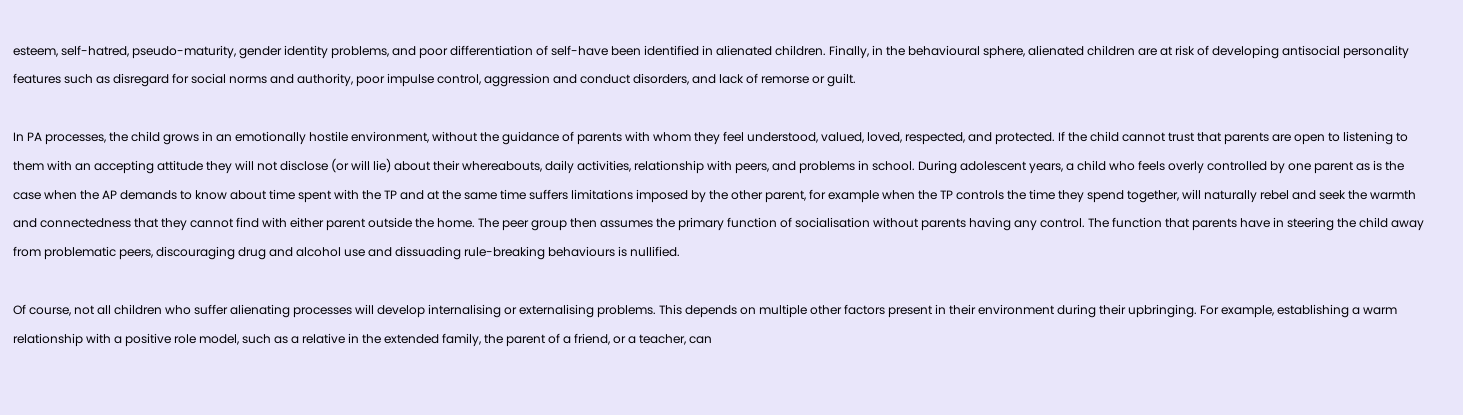esteem, self-hatred, pseudo-maturity, gender identity problems, and poor differentiation of self-have been identified in alienated children. Finally, in the behavioural sphere, alienated children are at risk of developing antisocial personality features such as disregard for social norms and authority, poor impulse control, aggression and conduct disorders, and lack of remorse or guilt.

In PA processes, the child grows in an emotionally hostile environment, without the guidance of parents with whom they feel understood, valued, loved, respected, and protected. If the child cannot trust that parents are open to listening to them with an accepting attitude they will not disclose (or will lie) about their whereabouts, daily activities, relationship with peers, and problems in school. During adolescent years, a child who feels overly controlled by one parent as is the case when the AP demands to know about time spent with the TP and at the same time suffers limitations imposed by the other parent, for example when the TP controls the time they spend together, will naturally rebel and seek the warmth and connectedness that they cannot find with either parent outside the home. The peer group then assumes the primary function of socialisation without parents having any control. The function that parents have in steering the child away from problematic peers, discouraging drug and alcohol use and dissuading rule-breaking behaviours is nullified.

Of course, not all children who suffer alienating processes will develop internalising or externalising problems. This depends on multiple other factors present in their environment during their upbringing. For example, establishing a warm relationship with a positive role model, such as a relative in the extended family, the parent of a friend, or a teacher, can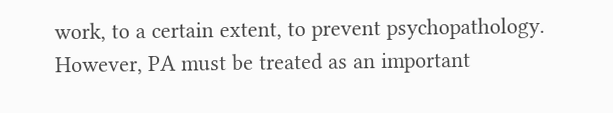work, to a certain extent, to prevent psychopathology. However, PA must be treated as an important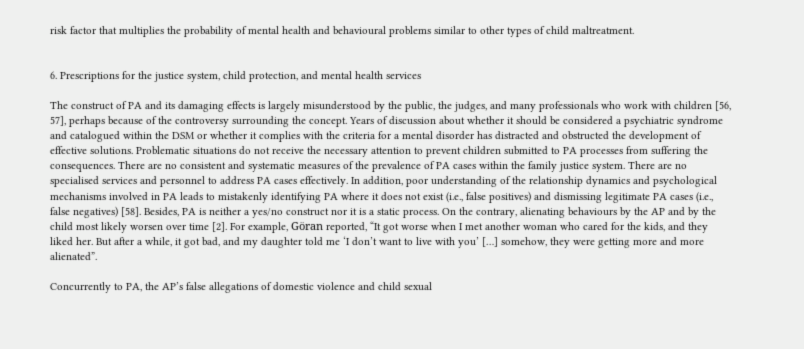risk factor that multiplies the probability of mental health and behavioural problems similar to other types of child maltreatment.


6. Prescriptions for the justice system, child protection, and mental health services

The construct of PA and its damaging effects is largely misunderstood by the public, the judges, and many professionals who work with children [56, 57], perhaps because of the controversy surrounding the concept. Years of discussion about whether it should be considered a psychiatric syndrome and catalogued within the DSM or whether it complies with the criteria for a mental disorder has distracted and obstructed the development of effective solutions. Problematic situations do not receive the necessary attention to prevent children submitted to PA processes from suffering the consequences. There are no consistent and systematic measures of the prevalence of PA cases within the family justice system. There are no specialised services and personnel to address PA cases effectively. In addition, poor understanding of the relationship dynamics and psychological mechanisms involved in PA leads to mistakenly identifying PA where it does not exist (i.e., false positives) and dismissing legitimate PA cases (i.e., false negatives) [58]. Besides, PA is neither a yes/no construct nor it is a static process. On the contrary, alienating behaviours by the AP and by the child most likely worsen over time [2]. For example, Göran reported, “It got worse when I met another woman who cared for the kids, and they liked her. But after a while, it got bad, and my daughter told me ‘I don’t want to live with you’ […] somehow, they were getting more and more alienated”.

Concurrently to PA, the AP’s false allegations of domestic violence and child sexual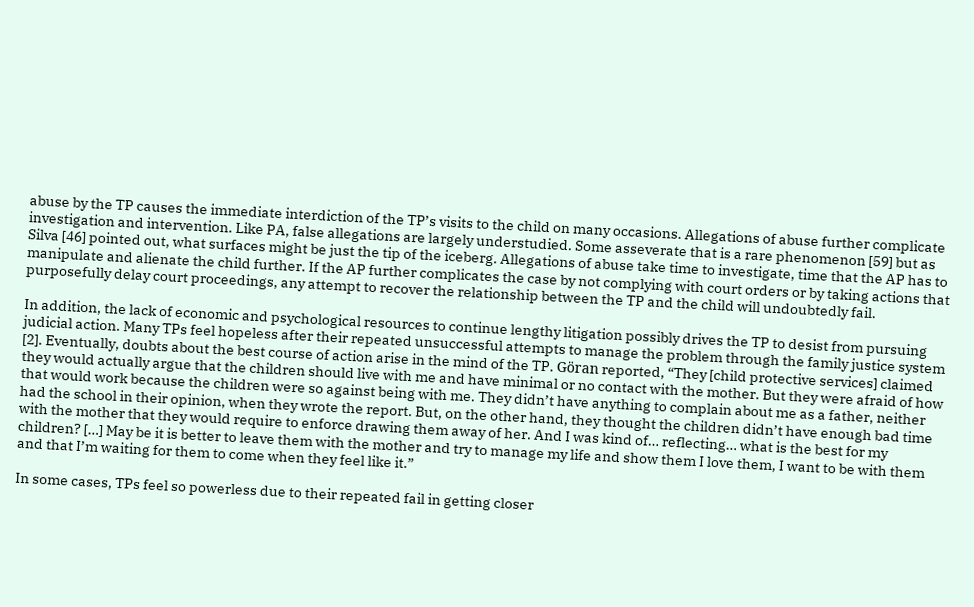abuse by the TP causes the immediate interdiction of the TP’s visits to the child on many occasions. Allegations of abuse further complicate investigation and intervention. Like PA, false allegations are largely understudied. Some asseverate that is a rare phenomenon [59] but as Silva [46] pointed out, what surfaces might be just the tip of the iceberg. Allegations of abuse take time to investigate, time that the AP has to manipulate and alienate the child further. If the AP further complicates the case by not complying with court orders or by taking actions that purposefully delay court proceedings, any attempt to recover the relationship between the TP and the child will undoubtedly fail.

In addition, the lack of economic and psychological resources to continue lengthy litigation possibly drives the TP to desist from pursuing judicial action. Many TPs feel hopeless after their repeated unsuccessful attempts to manage the problem through the family justice system [2]. Eventually, doubts about the best course of action arise in the mind of the TP. Göran reported, “They [child protective services] claimed they would actually argue that the children should live with me and have minimal or no contact with the mother. But they were afraid of how that would work because the children were so against being with me. They didn’t have anything to complain about me as a father, neither had the school in their opinion, when they wrote the report. But, on the other hand, they thought the children didn’t have enough bad time with the mother that they would require to enforce drawing them away of her. And I was kind of… reflecting… what is the best for my children? […] May be it is better to leave them with the mother and try to manage my life and show them I love them, I want to be with them and that I’m waiting for them to come when they feel like it.”

In some cases, TPs feel so powerless due to their repeated fail in getting closer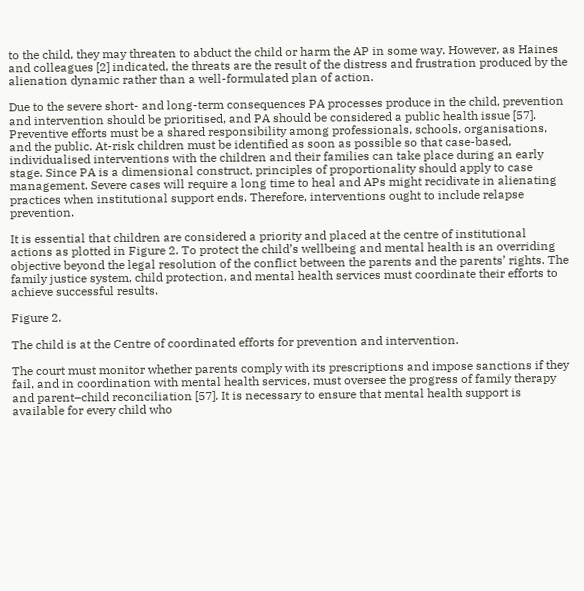to the child, they may threaten to abduct the child or harm the AP in some way. However, as Haines and colleagues [2] indicated, the threats are the result of the distress and frustration produced by the alienation dynamic rather than a well-formulated plan of action.

Due to the severe short- and long-term consequences PA processes produce in the child, prevention and intervention should be prioritised, and PA should be considered a public health issue [57]. Preventive efforts must be a shared responsibility among professionals, schools, organisations, and the public. At-risk children must be identified as soon as possible so that case-based, individualised interventions with the children and their families can take place during an early stage. Since PA is a dimensional construct, principles of proportionality should apply to case management. Severe cases will require a long time to heal and APs might recidivate in alienating practices when institutional support ends. Therefore, interventions ought to include relapse prevention.

It is essential that children are considered a priority and placed at the centre of institutional actions as plotted in Figure 2. To protect the child’s wellbeing and mental health is an overriding objective beyond the legal resolution of the conflict between the parents and the parents’ rights. The family justice system, child protection, and mental health services must coordinate their efforts to achieve successful results.

Figure 2.

The child is at the Centre of coordinated efforts for prevention and intervention.

The court must monitor whether parents comply with its prescriptions and impose sanctions if they fail, and in coordination with mental health services, must oversee the progress of family therapy and parent–child reconciliation [57]. It is necessary to ensure that mental health support is available for every child who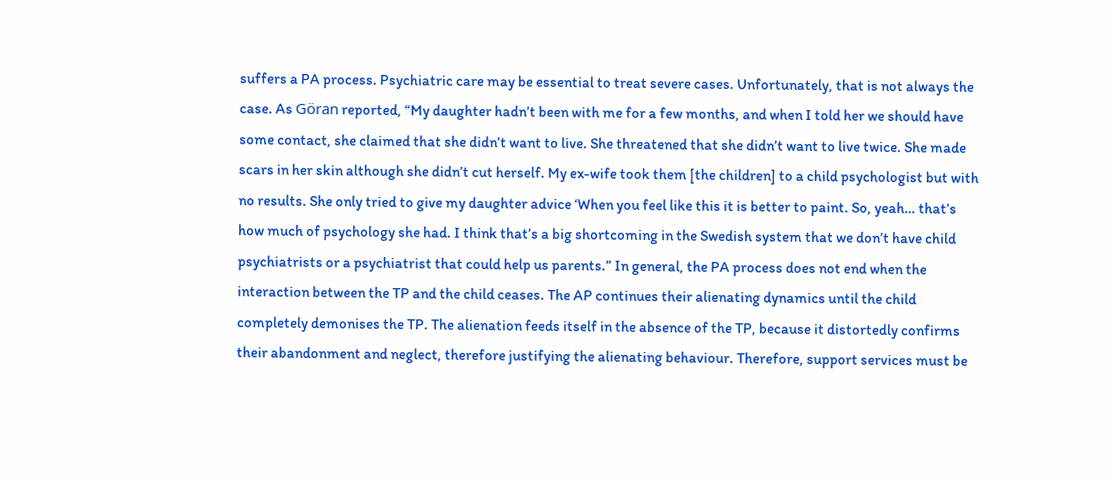suffers a PA process. Psychiatric care may be essential to treat severe cases. Unfortunately, that is not always the case. As Göran reported, “My daughter hadn’t been with me for a few months, and when I told her we should have some contact, she claimed that she didn’t want to live. She threatened that she didn’t want to live twice. She made scars in her skin although she didn’t cut herself. My ex-wife took them [the children] to a child psychologist but with no results. She only tried to give my daughter advice ‘When you feel like this it is better to paint. So, yeah… that’s how much of psychology she had. I think that’s a big shortcoming in the Swedish system that we don’t have child psychiatrists or a psychiatrist that could help us parents.” In general, the PA process does not end when the interaction between the TP and the child ceases. The AP continues their alienating dynamics until the child completely demonises the TP. The alienation feeds itself in the absence of the TP, because it distortedly confirms their abandonment and neglect, therefore justifying the alienating behaviour. Therefore, support services must be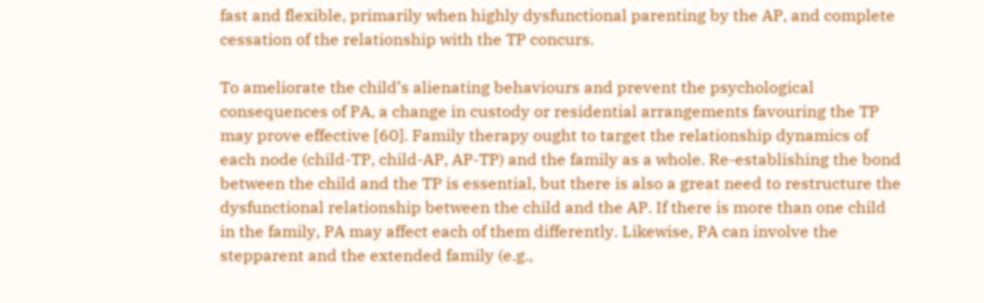fast and flexible, primarily when highly dysfunctional parenting by the AP, and complete cessation of the relationship with the TP concurs.

To ameliorate the child’s alienating behaviours and prevent the psychological consequences of PA, a change in custody or residential arrangements favouring the TP may prove effective [60]. Family therapy ought to target the relationship dynamics of each node (child-TP, child-AP, AP-TP) and the family as a whole. Re-establishing the bond between the child and the TP is essential, but there is also a great need to restructure the dysfunctional relationship between the child and the AP. If there is more than one child in the family, PA may affect each of them differently. Likewise, PA can involve the stepparent and the extended family (e.g.,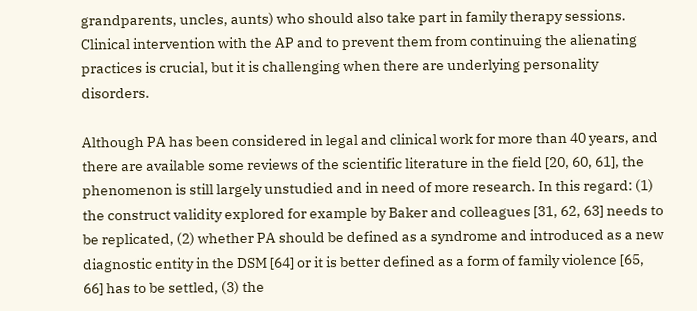grandparents, uncles, aunts) who should also take part in family therapy sessions. Clinical intervention with the AP and to prevent them from continuing the alienating practices is crucial, but it is challenging when there are underlying personality disorders.

Although PA has been considered in legal and clinical work for more than 40 years, and there are available some reviews of the scientific literature in the field [20, 60, 61], the phenomenon is still largely unstudied and in need of more research. In this regard: (1) the construct validity explored for example by Baker and colleagues [31, 62, 63] needs to be replicated, (2) whether PA should be defined as a syndrome and introduced as a new diagnostic entity in the DSM [64] or it is better defined as a form of family violence [65, 66] has to be settled, (3) the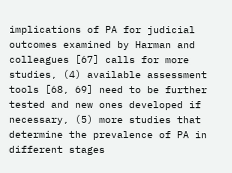implications of PA for judicial outcomes examined by Harman and colleagues [67] calls for more studies, (4) available assessment tools [68, 69] need to be further tested and new ones developed if necessary, (5) more studies that determine the prevalence of PA in different stages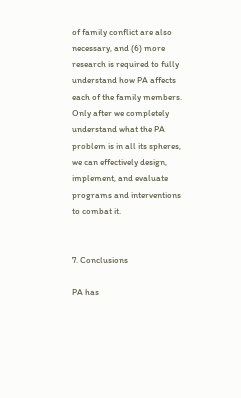of family conflict are also necessary, and (6) more research is required to fully understand how PA affects each of the family members. Only after we completely understand what the PA problem is in all its spheres, we can effectively design, implement, and evaluate programs and interventions to combat it.


7. Conclusions

PA has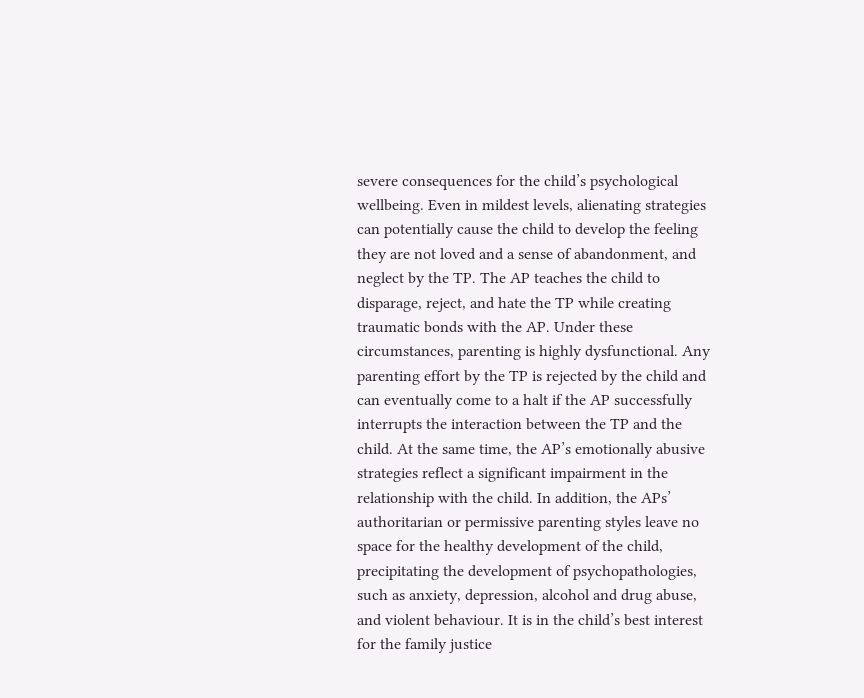severe consequences for the child’s psychological wellbeing. Even in mildest levels, alienating strategies can potentially cause the child to develop the feeling they are not loved and a sense of abandonment, and neglect by the TP. The AP teaches the child to disparage, reject, and hate the TP while creating traumatic bonds with the AP. Under these circumstances, parenting is highly dysfunctional. Any parenting effort by the TP is rejected by the child and can eventually come to a halt if the AP successfully interrupts the interaction between the TP and the child. At the same time, the AP’s emotionally abusive strategies reflect a significant impairment in the relationship with the child. In addition, the APs’ authoritarian or permissive parenting styles leave no space for the healthy development of the child, precipitating the development of psychopathologies, such as anxiety, depression, alcohol and drug abuse, and violent behaviour. It is in the child’s best interest for the family justice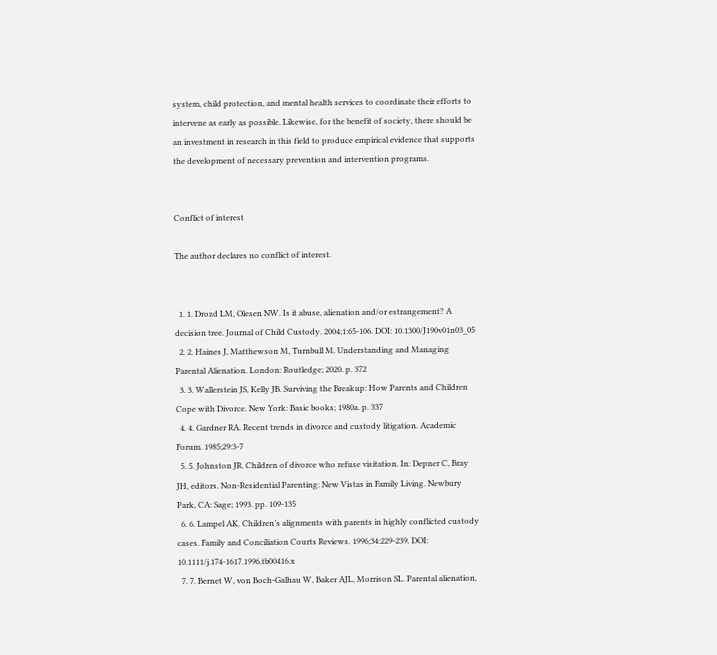system, child protection, and mental health services to coordinate their efforts to intervene as early as possible. Likewise, for the benefit of society, there should be an investment in research in this field to produce empirical evidence that supports the development of necessary prevention and intervention programs.


Conflict of interest

The author declares no conflict of interest.


  1. 1. Drozd LM, Olesen NW. Is it abuse, alienation and/or estrangement? A decision tree. Journal of Child Custody. 2004;1:65-106. DOI: 10.1300/J190v01n03_05
  2. 2. Haines J, Matthewson M, Turnbull M. Understanding and Managing Parental Alienation. London: Routledge; 2020. p. 372
  3. 3. Wallerstein JS, Kelly JB. Surviving the Breakup: How Parents and Children Cope with Divorce. New York: Basic books; 1980a. p. 337
  4. 4. Gardner RA. Recent trends in divorce and custody litigation. Academic Forum. 1985;29:3-7
  5. 5. Johnston JR. Children of divorce who refuse visitation. In: Depner C, Bray JH, editors. Non-Residential Parenting: New Vistas in Family Living. Newbury Park, CA: Sage; 1993. pp. 109-135
  6. 6. Lampel AK. Children’s alignments with parents in highly conflicted custody cases. Family and Conciliation Courts Reviews. 1996;34:229-239. DOI: 10.1111/j.174-1617.1996.tb00416.x
  7. 7. Bernet W, von Boch-Galhau W, Baker AJL, Morrison SL. Parental alienation,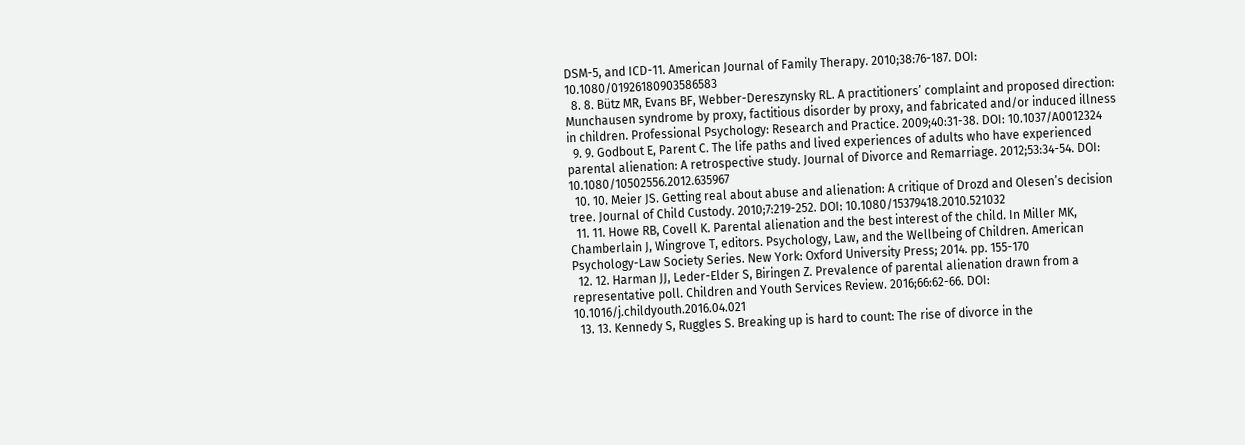DSM-5, and ICD-11. American Journal of Family Therapy. 2010;38:76-187. DOI: 10.1080/01926180903586583
  8. 8. Bütz MR, Evans BF, Webber-Dereszynsky RL. A practitioners’ complaint and proposed direction: Munchausen syndrome by proxy, factitious disorder by proxy, and fabricated and/or induced illness in children. Professional Psychology: Research and Practice. 2009;40:31-38. DOI: 10.1037/A0012324
  9. 9. Godbout E, Parent C. The life paths and lived experiences of adults who have experienced parental alienation: A retrospective study. Journal of Divorce and Remarriage. 2012;53:34-54. DOI: 10.1080/10502556.2012.635967
  10. 10. Meier JS. Getting real about abuse and alienation: A critique of Drozd and Olesen’s decision tree. Journal of Child Custody. 2010;7:219-252. DOI: 10.1080/15379418.2010.521032
  11. 11. Howe RB, Covell K. Parental alienation and the best interest of the child. In Miller MK, Chamberlain J, Wingrove T, editors. Psychology, Law, and the Wellbeing of Children. American Psychology-Law Society Series. New York: Oxford University Press; 2014. pp. 155-170
  12. 12. Harman JJ, Leder-Elder S, Biringen Z. Prevalence of parental alienation drawn from a representative poll. Children and Youth Services Review. 2016;66:62-66. DOI: 10.1016/j.childyouth.2016.04.021
  13. 13. Kennedy S, Ruggles S. Breaking up is hard to count: The rise of divorce in the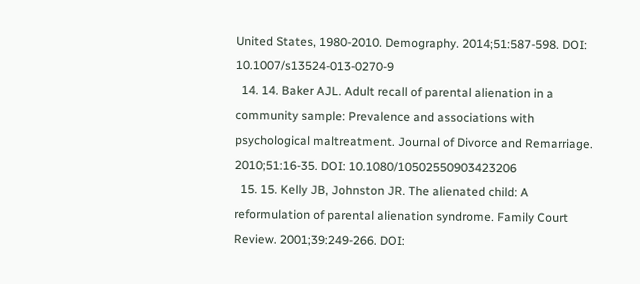United States, 1980-2010. Demography. 2014;51:587-598. DOI: 10.1007/s13524-013-0270-9
  14. 14. Baker AJL. Adult recall of parental alienation in a community sample: Prevalence and associations with psychological maltreatment. Journal of Divorce and Remarriage. 2010;51:16-35. DOI: 10.1080/10502550903423206
  15. 15. Kelly JB, Johnston JR. The alienated child: A reformulation of parental alienation syndrome. Family Court Review. 2001;39:249-266. DOI: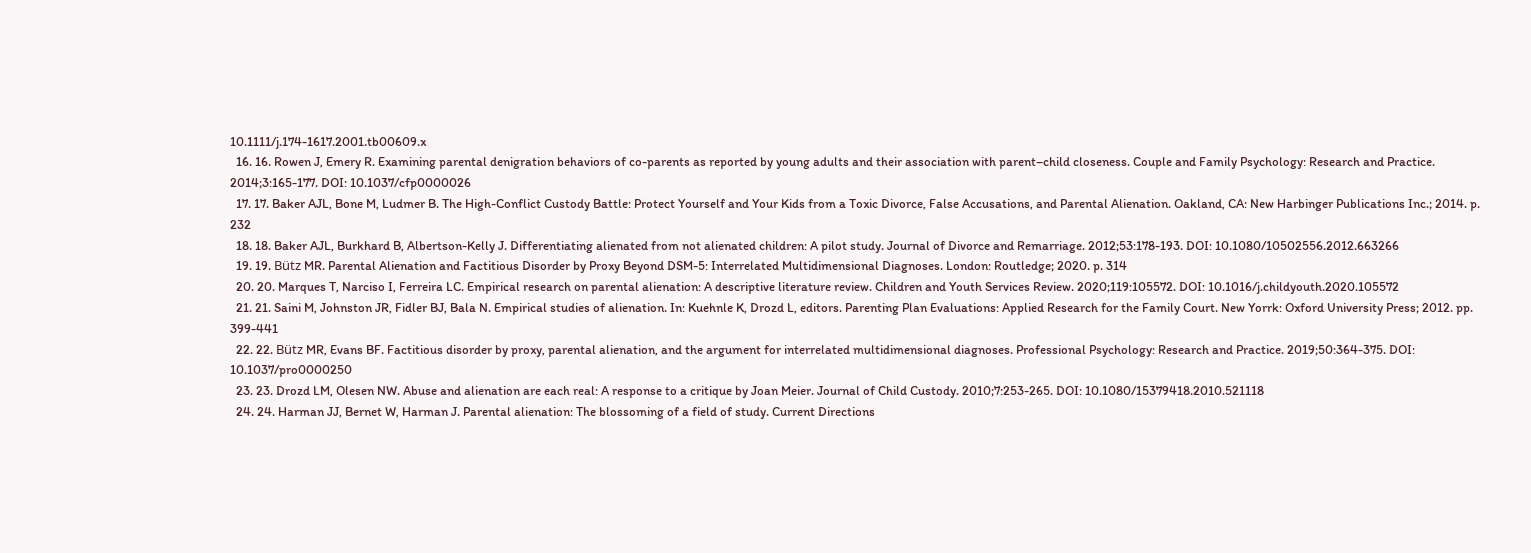10.1111/j.174-1617.2001.tb00609.x
  16. 16. Rowen J, Emery R. Examining parental denigration behaviors of co-parents as reported by young adults and their association with parent–child closeness. Couple and Family Psychology: Research and Practice. 2014;3:165-177. DOI: 10.1037/cfp0000026
  17. 17. Baker AJL, Bone M, Ludmer B. The High-Conflict Custody Battle: Protect Yourself and Your Kids from a Toxic Divorce, False Accusations, and Parental Alienation. Oakland, CA: New Harbinger Publications Inc.; 2014. p. 232
  18. 18. Baker AJL, Burkhard B, Albertson-Kelly J. Differentiating alienated from not alienated children: A pilot study. Journal of Divorce and Remarriage. 2012;53:178-193. DOI: 10.1080/10502556.2012.663266
  19. 19. Bütz MR. Parental Alienation and Factitious Disorder by Proxy Beyond DSM-5: Interrelated Multidimensional Diagnoses. London: Routledge; 2020. p. 314
  20. 20. Marques T, Narciso I, Ferreira LC. Empirical research on parental alienation: A descriptive literature review. Children and Youth Services Review. 2020;119:105572. DOI: 10.1016/j.childyouth.2020.105572
  21. 21. Saini M, Johnston JR, Fidler BJ, Bala N. Empirical studies of alienation. In: Kuehnle K, Drozd L, editors. Parenting Plan Evaluations: Applied Research for the Family Court. New Yorrk: Oxford University Press; 2012. pp. 399-441
  22. 22. Bütz MR, Evans BF. Factitious disorder by proxy, parental alienation, and the argument for interrelated multidimensional diagnoses. Professional Psychology: Research and Practice. 2019;50:364-375. DOI: 10.1037/pro0000250
  23. 23. Drozd LM, Olesen NW. Abuse and alienation are each real: A response to a critique by Joan Meier. Journal of Child Custody. 2010;7:253-265. DOI: 10.1080/15379418.2010.521118
  24. 24. Harman JJ, Bernet W, Harman J. Parental alienation: The blossoming of a field of study. Current Directions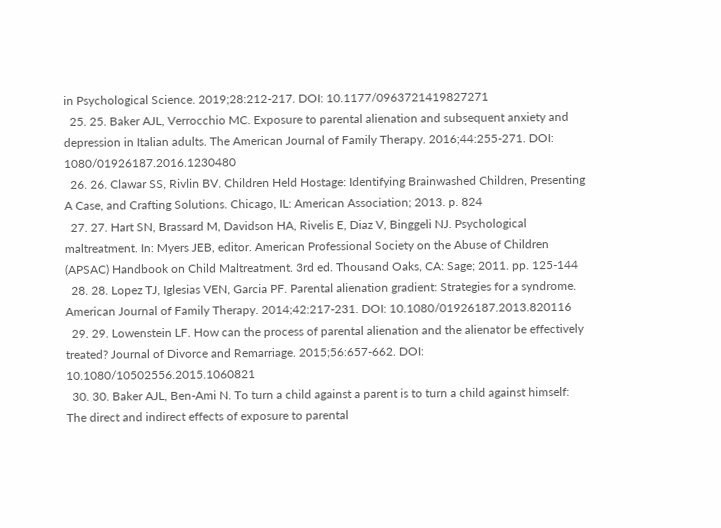in Psychological Science. 2019;28:212-217. DOI: 10.1177/0963721419827271
  25. 25. Baker AJL, Verrocchio MC. Exposure to parental alienation and subsequent anxiety and depression in Italian adults. The American Journal of Family Therapy. 2016;44:255-271. DOI: 1080/01926187.2016.1230480
  26. 26. Clawar SS, Rivlin BV. Children Held Hostage: Identifying Brainwashed Children, Presenting A Case, and Crafting Solutions. Chicago, IL: American Association; 2013. p. 824
  27. 27. Hart SN, Brassard M, Davidson HA, Rivelis E, Diaz V, Binggeli NJ. Psychological maltreatment. In: Myers JEB, editor. American Professional Society on the Abuse of Children (APSAC) Handbook on Child Maltreatment. 3rd ed. Thousand Oaks, CA: Sage; 2011. pp. 125-144
  28. 28. Lopez TJ, Iglesias VEN, Garcia PF. Parental alienation gradient: Strategies for a syndrome. American Journal of Family Therapy. 2014;42:217-231. DOI: 10.1080/01926187.2013.820116
  29. 29. Lowenstein LF. How can the process of parental alienation and the alienator be effectively treated? Journal of Divorce and Remarriage. 2015;56:657-662. DOI: 10.1080/10502556.2015.1060821
  30. 30. Baker AJL, Ben-Ami N. To turn a child against a parent is to turn a child against himself: The direct and indirect effects of exposure to parental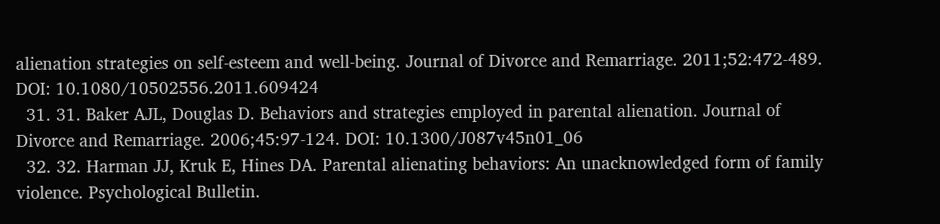alienation strategies on self-esteem and well-being. Journal of Divorce and Remarriage. 2011;52:472-489. DOI: 10.1080/10502556.2011.609424
  31. 31. Baker AJL, Douglas D. Behaviors and strategies employed in parental alienation. Journal of Divorce and Remarriage. 2006;45:97-124. DOI: 10.1300/J087v45n01_06
  32. 32. Harman JJ, Kruk E, Hines DA. Parental alienating behaviors: An unacknowledged form of family violence. Psychological Bulletin.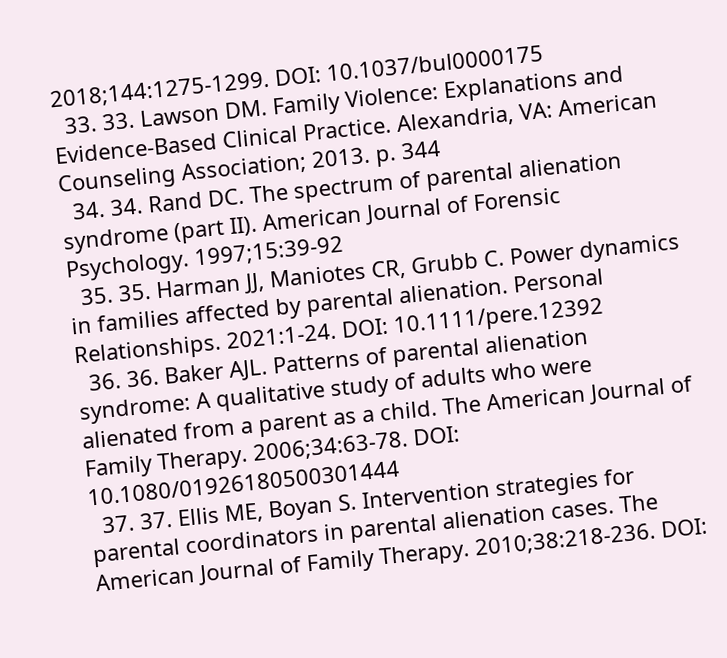2018;144:1275-1299. DOI: 10.1037/bul0000175
  33. 33. Lawson DM. Family Violence: Explanations and Evidence-Based Clinical Practice. Alexandria, VA: American Counseling Association; 2013. p. 344
  34. 34. Rand DC. The spectrum of parental alienation syndrome (part II). American Journal of Forensic Psychology. 1997;15:39-92
  35. 35. Harman JJ, Maniotes CR, Grubb C. Power dynamics in families affected by parental alienation. Personal Relationships. 2021:1-24. DOI: 10.1111/pere.12392
  36. 36. Baker AJL. Patterns of parental alienation syndrome: A qualitative study of adults who were alienated from a parent as a child. The American Journal of Family Therapy. 2006;34:63-78. DOI: 10.1080/01926180500301444
  37. 37. Ellis ME, Boyan S. Intervention strategies for parental coordinators in parental alienation cases. The American Journal of Family Therapy. 2010;38:218-236. DOI: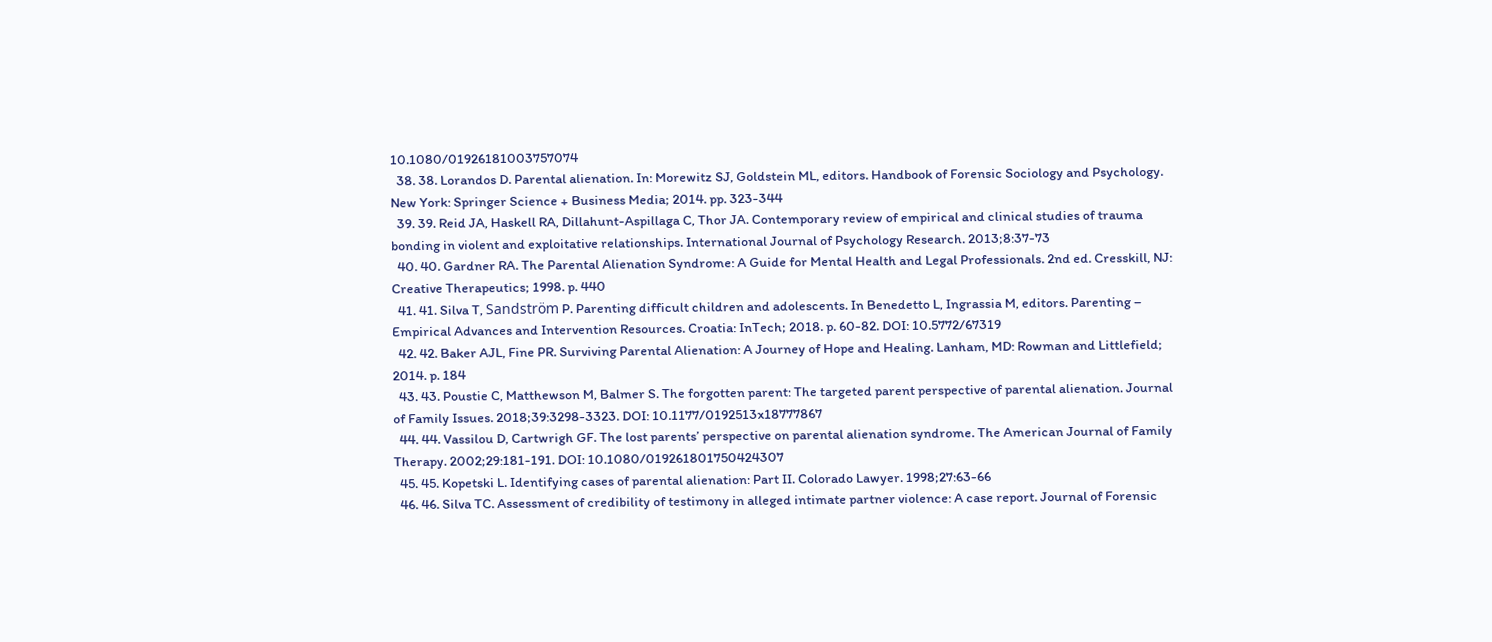10.1080/01926181003757074
  38. 38. Lorandos D. Parental alienation. In: Morewitz SJ, Goldstein ML, editors. Handbook of Forensic Sociology and Psychology. New York: Springer Science + Business Media; 2014. pp. 323-344
  39. 39. Reid JA, Haskell RA, Dillahunt-Aspillaga C, Thor JA. Contemporary review of empirical and clinical studies of trauma bonding in violent and exploitative relationships. International Journal of Psychology Research. 2013;8:37-73
  40. 40. Gardner RA. The Parental Alienation Syndrome: A Guide for Mental Health and Legal Professionals. 2nd ed. Cresskill, NJ: Creative Therapeutics; 1998. p. 440
  41. 41. Silva T, Sandström P. Parenting difficult children and adolescents. In Benedetto L, Ingrassia M, editors. Parenting – Empirical Advances and Intervention Resources. Croatia: InTech; 2018. p. 60-82. DOI: 10.5772/67319
  42. 42. Baker AJL, Fine PR. Surviving Parental Alienation: A Journey of Hope and Healing. Lanham, MD: Rowman and Littlefield; 2014. p. 184
  43. 43. Poustie C, Matthewson M, Balmer S. The forgotten parent: The targeted parent perspective of parental alienation. Journal of Family Issues. 2018;39:3298-3323. DOI: 10.1177/0192513x18777867
  44. 44. Vassilou D, Cartwrigh GF. The lost parents’ perspective on parental alienation syndrome. The American Journal of Family Therapy. 2002;29:181-191. DOI: 10.1080/019261801750424307
  45. 45. Kopetski L. Identifying cases of parental alienation: Part II. Colorado Lawyer. 1998;27:63-66
  46. 46. Silva TC. Assessment of credibility of testimony in alleged intimate partner violence: A case report. Journal of Forensic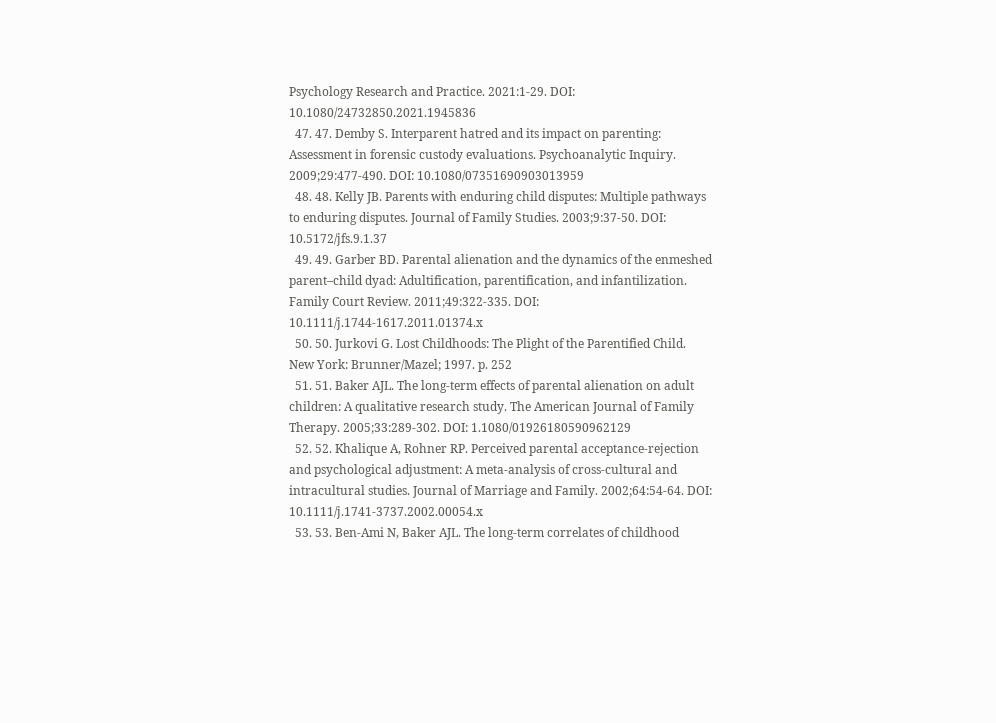Psychology Research and Practice. 2021:1-29. DOI: 10.1080/24732850.2021.1945836
  47. 47. Demby S. Interparent hatred and its impact on parenting: Assessment in forensic custody evaluations. Psychoanalytic Inquiry. 2009;29:477-490. DOI: 10.1080/07351690903013959
  48. 48. Kelly JB. Parents with enduring child disputes: Multiple pathways to enduring disputes. Journal of Family Studies. 2003;9:37-50. DOI: 10.5172/jfs.9.1.37
  49. 49. Garber BD. Parental alienation and the dynamics of the enmeshed parent–child dyad: Adultification, parentification, and infantilization. Family Court Review. 2011;49:322-335. DOI: 10.1111/j.1744-1617.2011.01374.x
  50. 50. Jurkovi G. Lost Childhoods: The Plight of the Parentified Child. New York: Brunner/Mazel; 1997. p. 252
  51. 51. Baker AJL. The long-term effects of parental alienation on adult children: A qualitative research study. The American Journal of Family Therapy. 2005;33:289-302. DOI: 1.1080/01926180590962129
  52. 52. Khalique A, Rohner RP. Perceived parental acceptance-rejection and psychological adjustment: A meta-analysis of cross-cultural and intracultural studies. Journal of Marriage and Family. 2002;64:54-64. DOI: 10.1111/j.1741-3737.2002.00054.x
  53. 53. Ben-Ami N, Baker AJL. The long-term correlates of childhood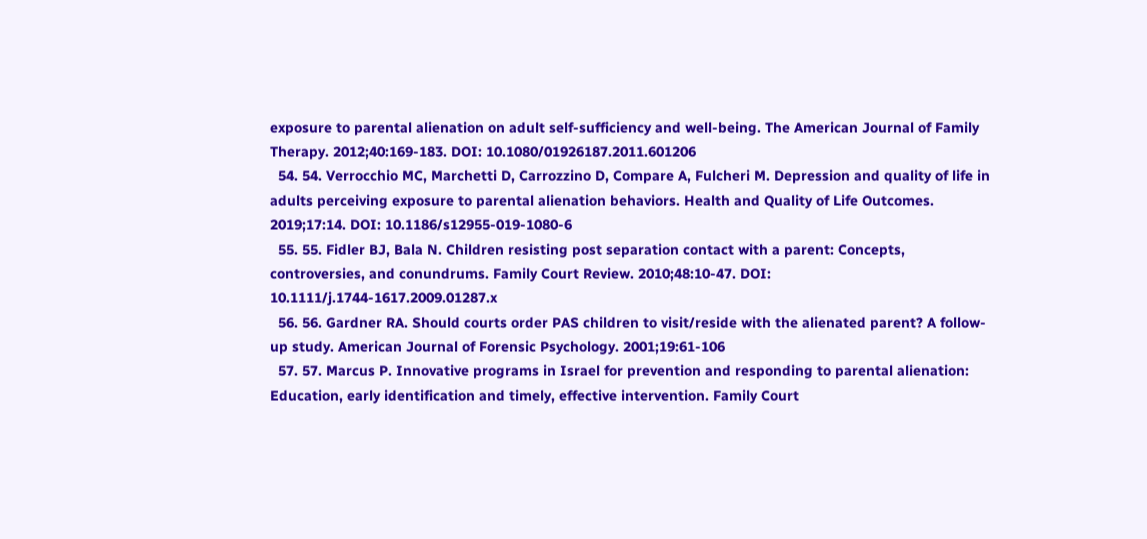exposure to parental alienation on adult self-sufficiency and well-being. The American Journal of Family Therapy. 2012;40:169-183. DOI: 10.1080/01926187.2011.601206
  54. 54. Verrocchio MC, Marchetti D, Carrozzino D, Compare A, Fulcheri M. Depression and quality of life in adults perceiving exposure to parental alienation behaviors. Health and Quality of Life Outcomes. 2019;17:14. DOI: 10.1186/s12955-019-1080-6
  55. 55. Fidler BJ, Bala N. Children resisting post separation contact with a parent: Concepts, controversies, and conundrums. Family Court Review. 2010;48:10-47. DOI: 10.1111/j.1744-1617.2009.01287.x
  56. 56. Gardner RA. Should courts order PAS children to visit/reside with the alienated parent? A follow-up study. American Journal of Forensic Psychology. 2001;19:61-106
  57. 57. Marcus P. Innovative programs in Israel for prevention and responding to parental alienation: Education, early identification and timely, effective intervention. Family Court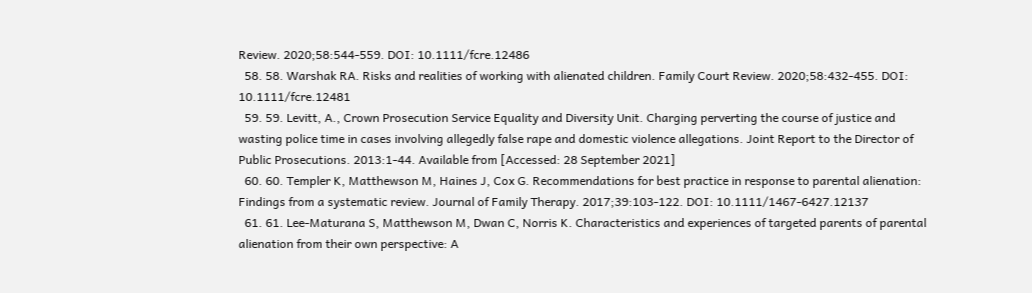Review. 2020;58:544-559. DOI: 10.1111/fcre.12486
  58. 58. Warshak RA. Risks and realities of working with alienated children. Family Court Review. 2020;58:432-455. DOI: 10.1111/fcre.12481
  59. 59. Levitt, A., Crown Prosecution Service Equality and Diversity Unit. Charging perverting the course of justice and wasting police time in cases involving allegedly false rape and domestic violence allegations. Joint Report to the Director of Public Prosecutions. 2013:1-44. Available from [Accessed: 28 September 2021]
  60. 60. Templer K, Matthewson M, Haines J, Cox G. Recommendations for best practice in response to parental alienation: Findings from a systematic review. Journal of Family Therapy. 2017;39:103-122. DOI: 10.1111/1467-6427.12137
  61. 61. Lee-Maturana S, Matthewson M, Dwan C, Norris K. Characteristics and experiences of targeted parents of parental alienation from their own perspective: A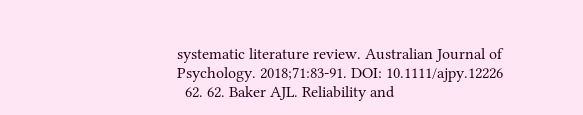systematic literature review. Australian Journal of Psychology. 2018;71:83-91. DOI: 10.1111/ajpy.12226
  62. 62. Baker AJL. Reliability and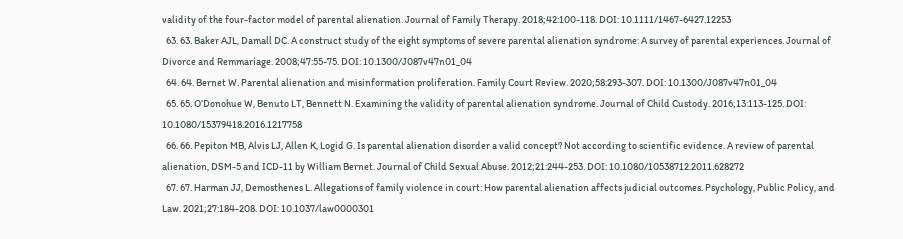validity of the four-factor model of parental alienation. Journal of Family Therapy. 2018;42:100-118. DOI: 10.1111/1467-6427.12253
  63. 63. Baker AJL, Damall DC. A construct study of the eight symptoms of severe parental alienation syndrome: A survey of parental experiences. Journal of Divorce and Remmariage. 2008;47:55-75. DOI: 10.1300/J087v47n01_04
  64. 64. Bernet W. Parental alienation and misinformation proliferation. Family Court Review. 2020;58:293-307. DOI: 10.1300/J087v47n01_04
  65. 65. O’Donohue W, Benuto LT, Bennett N. Examining the validity of parental alienation syndrome. Journal of Child Custody. 2016;13:113-125. DOI: 10.1080/15379418.2016.1217758
  66. 66. Pepiton MB, Alvis LJ, Allen K, Logid G. Is parental alienation disorder a valid concept? Not according to scientific evidence. A review of parental alienation, DSM-5 and ICD-11 by William Bernet. Journal of Child Sexual Abuse. 2012;21:244-253. DOI: 10.1080/10538712.2011.628272
  67. 67. Harman JJ, Demosthenes L. Allegations of family violence in court: How parental alienation affects judicial outcomes. Psychology, Public Policy, and Law. 2021;27:184-208. DOI: 10.1037/law0000301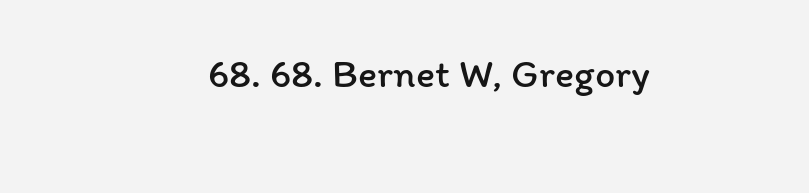68. 68. Bernet W, Gregory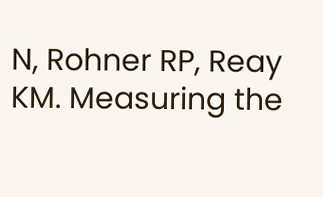N, Rohner RP, Reay KM. Measuring the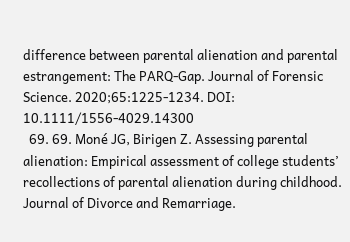difference between parental alienation and parental estrangement: The PARQ-Gap. Journal of Forensic Science. 2020;65:1225-1234. DOI: 10.1111/1556-4029.14300
  69. 69. Moné JG, Birigen Z. Assessing parental alienation: Empirical assessment of college students’ recollections of parental alienation during childhood. Journal of Divorce and Remarriage.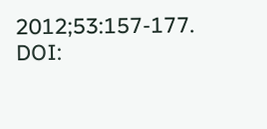2012;53:157-177. DOI: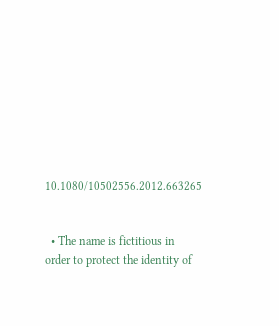10.1080/10502556.2012.663265


  • The name is fictitious in order to protect the identity of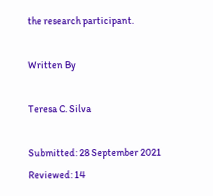the research participant.

Written By

Teresa C. Silva

Submitted: 28 September 2021 Reviewed: 14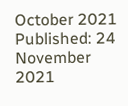October 2021 Published: 24 November 2021